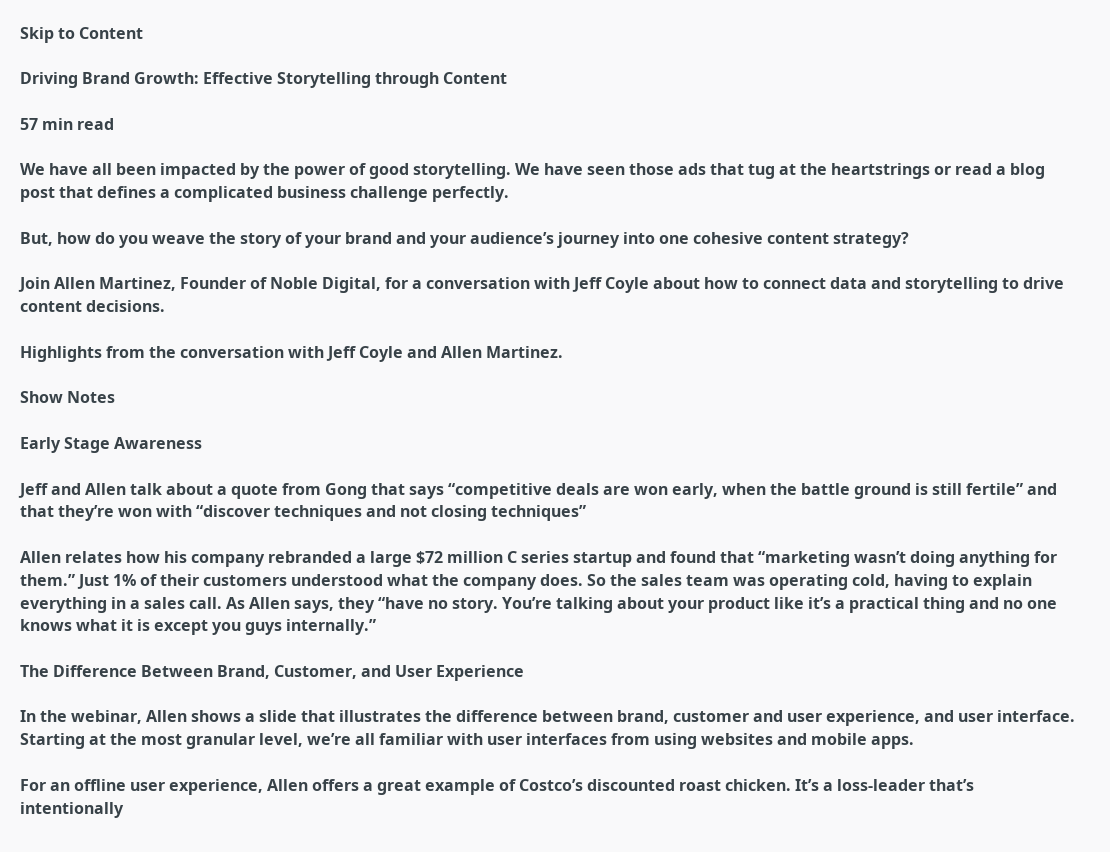Skip to Content

Driving Brand Growth: Effective Storytelling through Content

57 min read

We have all been impacted by the power of good storytelling. We have seen those ads that tug at the heartstrings or read a blog post that defines a complicated business challenge perfectly.

But, how do you weave the story of your brand and your audience’s journey into one cohesive content strategy?

Join Allen Martinez, Founder of Noble Digital, for a conversation with Jeff Coyle about how to connect data and storytelling to drive content decisions.

Highlights from the conversation with Jeff Coyle and Allen Martinez.

Show Notes

Early Stage Awareness

Jeff and Allen talk about a quote from Gong that says “competitive deals are won early, when the battle ground is still fertile” and that they’re won with “discover techniques and not closing techniques”

Allen relates how his company rebranded a large $72 million C series startup and found that “marketing wasn’t doing anything for them.” Just 1% of their customers understood what the company does. So the sales team was operating cold, having to explain everything in a sales call. As Allen says, they “have no story. You’re talking about your product like it’s a practical thing and no one knows what it is except you guys internally.”

The Difference Between Brand, Customer, and User Experience

In the webinar, Allen shows a slide that illustrates the difference between brand, customer and user experience, and user interface. Starting at the most granular level, we’re all familiar with user interfaces from using websites and mobile apps.

For an offline user experience, Allen offers a great example of Costco’s discounted roast chicken. It’s a loss-leader that’s intentionally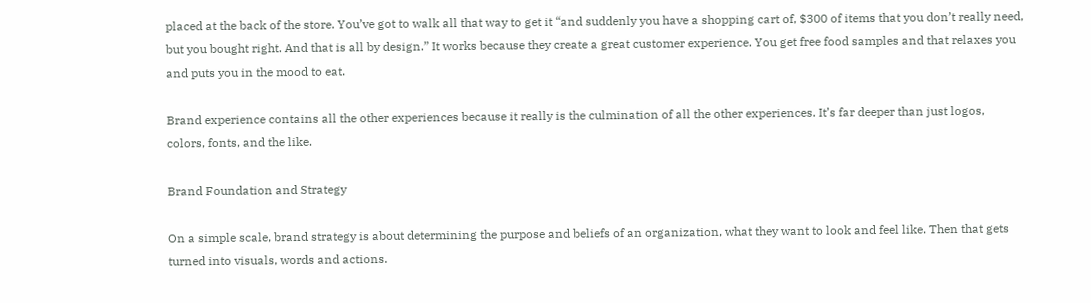placed at the back of the store. You’ve got to walk all that way to get it “and suddenly you have a shopping cart of, $300 of items that you don’t really need, but you bought right. And that is all by design.” It works because they create a great customer experience. You get free food samples and that relaxes you and puts you in the mood to eat.

Brand experience contains all the other experiences because it really is the culmination of all the other experiences. It’s far deeper than just logos, colors, fonts, and the like.

Brand Foundation and Strategy

On a simple scale, brand strategy is about determining the purpose and beliefs of an organization, what they want to look and feel like. Then that gets turned into visuals, words and actions.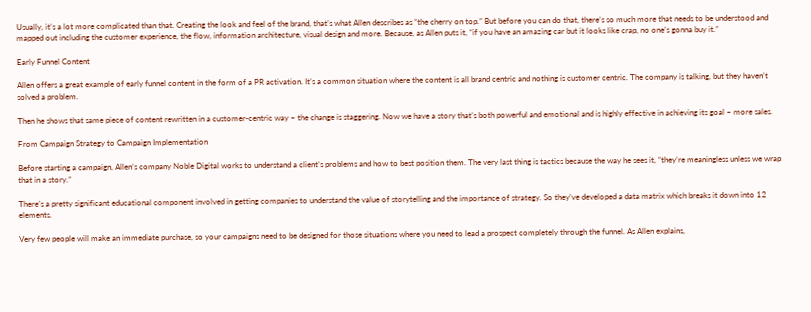Usually, it’s a lot more complicated than that. Creating the look and feel of the brand, that’s what Allen describes as “the cherry on top.” But before you can do that, there’s so much more that needs to be understood and mapped out including the customer experience, the flow, information architecture, visual design and more. Because, as Allen puts it, “if you have an amazing car but it looks like crap, no one’s gonna buy it.”

Early Funnel Content

Allen offers a great example of early funnel content in the form of a PR activation. It’s a common situation where the content is all brand centric and nothing is customer centric. The company is talking, but they haven’t solved a problem.

Then he shows that same piece of content rewritten in a customer-centric way – the change is staggering. Now we have a story that’s both powerful and emotional and is highly effective in achieving its goal – more sales.

From Campaign Strategy to Campaign Implementation

Before starting a campaign, Allen’s company Noble Digital works to understand a client’s problems and how to best position them. The very last thing is tactics because the way he sees it, “they’re meaningless unless we wrap that in a story.”

There’s a pretty significant educational component involved in getting companies to understand the value of storytelling and the importance of strategy. So they’ve developed a data matrix which breaks it down into 12 elements.

Very few people will make an immediate purchase, so your campaigns need to be designed for those situations where you need to lead a prospect completely through the funnel. As Allen explains,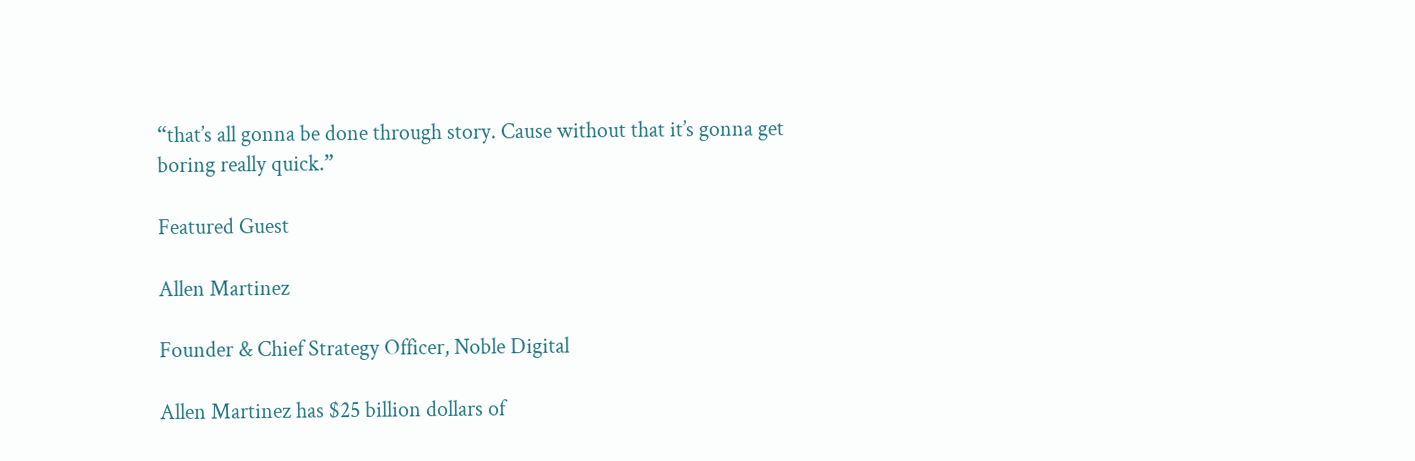“that’s all gonna be done through story. Cause without that it’s gonna get boring really quick.”

Featured Guest

Allen Martinez

Founder & Chief Strategy Officer, Noble Digital

Allen Martinez has $25 billion dollars of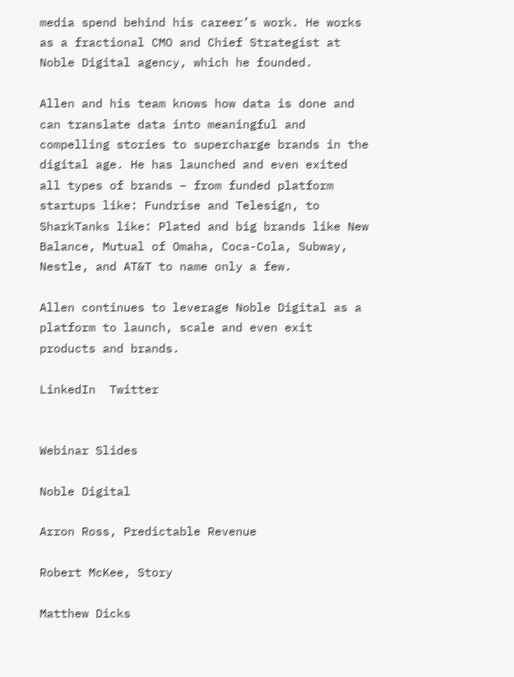media spend behind his career’s work. He works as a fractional CMO and Chief Strategist at Noble Digital agency, which he founded.

Allen and his team knows how data is done and can translate data into meaningful and compelling stories to supercharge brands in the digital age. He has launched and even exited all types of brands – from funded platform startups like: Fundrise and Telesign, to SharkTanks like: Plated and big brands like New Balance, Mutual of Omaha, Coca-Cola, Subway, Nestle, and AT&T to name only a few.

Allen continues to leverage Noble Digital as a platform to launch, scale and even exit products and brands.

LinkedIn  Twitter


Webinar Slides

Noble Digital

Arron Ross, Predictable Revenue

Robert McKee, Story

Matthew Dicks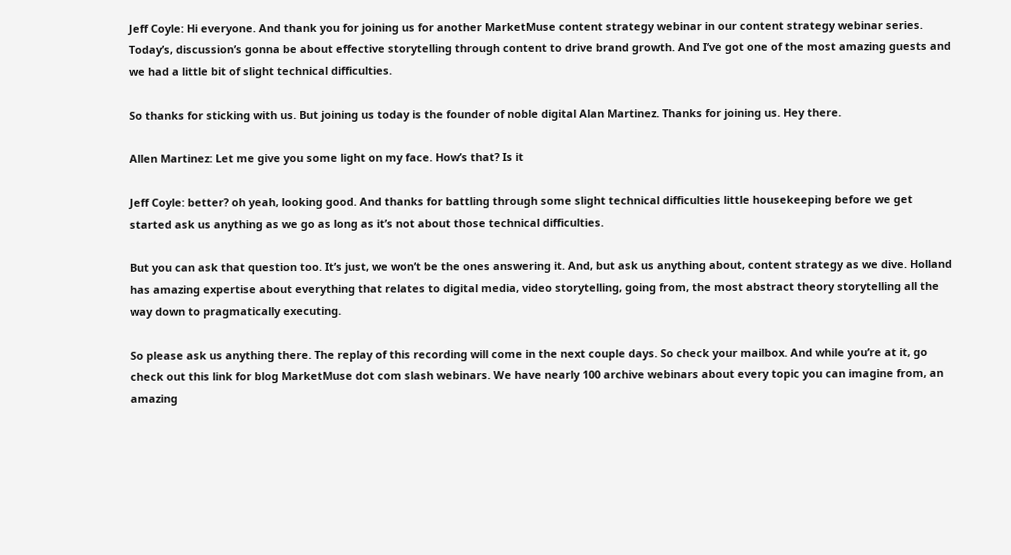Jeff Coyle: Hi everyone. And thank you for joining us for another MarketMuse content strategy webinar in our content strategy webinar series. Today’s, discussion’s gonna be about effective storytelling through content to drive brand growth. And I’ve got one of the most amazing guests and we had a little bit of slight technical difficulties.

So thanks for sticking with us. But joining us today is the founder of noble digital Alan Martinez. Thanks for joining us. Hey there.

Allen Martinez: Let me give you some light on my face. How’s that? Is it

Jeff Coyle: better? oh yeah, looking good. And thanks for battling through some slight technical difficulties little housekeeping before we get started ask us anything as we go as long as it’s not about those technical difficulties.

But you can ask that question too. It’s just, we won’t be the ones answering it. And, but ask us anything about, content strategy as we dive. Holland has amazing expertise about everything that relates to digital media, video storytelling, going from, the most abstract theory storytelling all the way down to pragmatically executing.

So please ask us anything there. The replay of this recording will come in the next couple days. So check your mailbox. And while you’re at it, go check out this link for blog MarketMuse dot com slash webinars. We have nearly 100 archive webinars about every topic you can imagine from, an amazing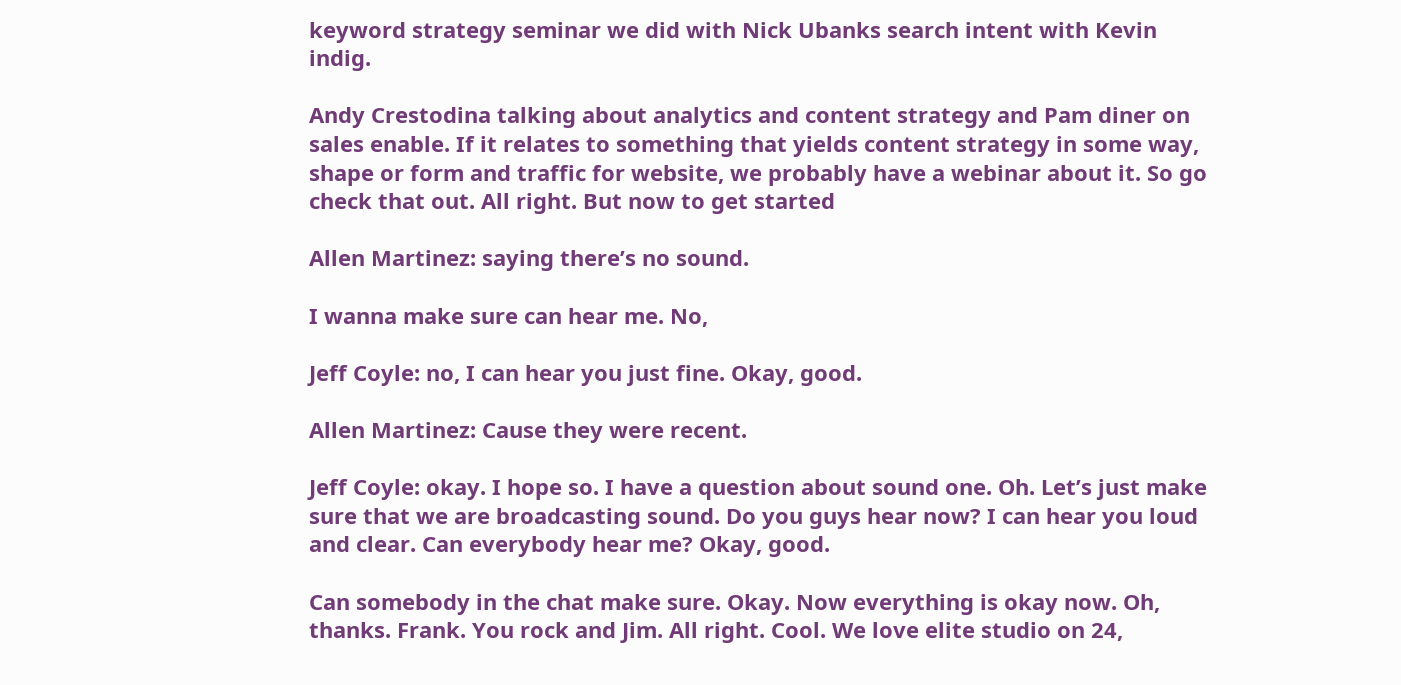keyword strategy seminar we did with Nick Ubanks search intent with Kevin indig.

Andy Crestodina talking about analytics and content strategy and Pam diner on sales enable. If it relates to something that yields content strategy in some way, shape or form and traffic for website, we probably have a webinar about it. So go check that out. All right. But now to get started

Allen Martinez: saying there’s no sound.

I wanna make sure can hear me. No,

Jeff Coyle: no, I can hear you just fine. Okay, good.

Allen Martinez: Cause they were recent.

Jeff Coyle: okay. I hope so. I have a question about sound one. Oh. Let’s just make sure that we are broadcasting sound. Do you guys hear now? I can hear you loud and clear. Can everybody hear me? Okay, good.

Can somebody in the chat make sure. Okay. Now everything is okay now. Oh, thanks. Frank. You rock and Jim. All right. Cool. We love elite studio on 24,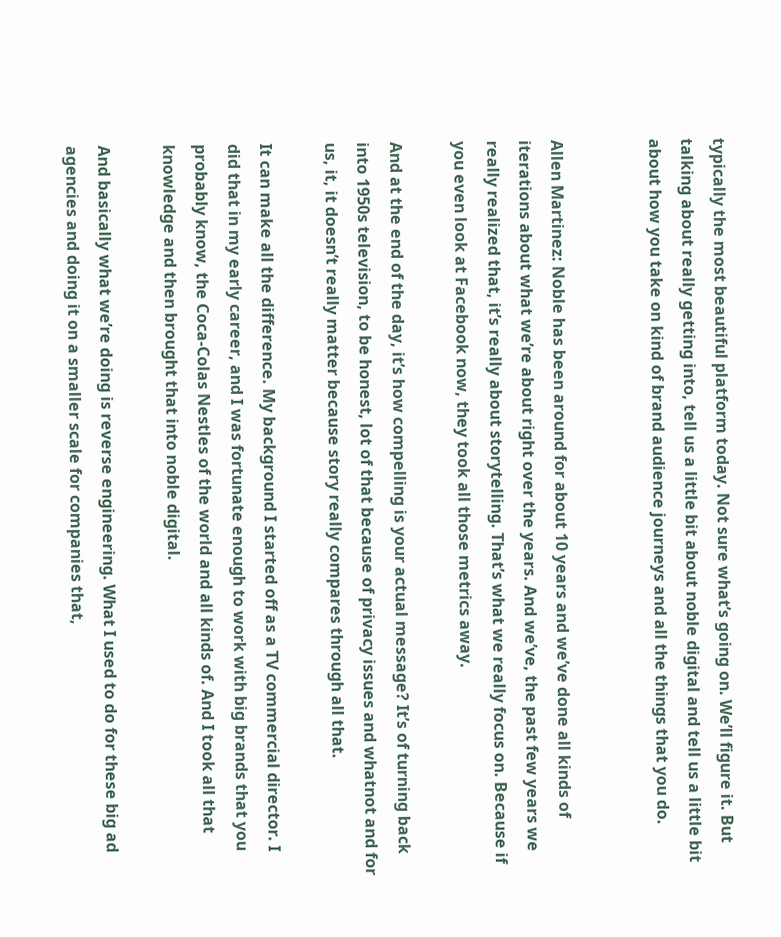typically the most beautiful platform today. Not sure what’s going on. We’ll figure it. But talking about really getting into, tell us a little bit about noble digital and tell us a little bit about how you take on kind of brand audience journeys and all the things that you do.


Allen Martinez: Noble has been around for about 10 years and we’ve done all kinds of iterations about what we’re about right over the years. And we’ve, the past few years we really realized that, it’s really about storytelling. That’s what we really focus on. Because if you even look at Facebook now, they took all those metrics away.

And at the end of the day, it’s how compelling is your actual message? It’s of turning back into 1950s television, to be honest, lot of that because of privacy issues and whatnot and for us, it, it doesn’t really matter because story really compares through all that.

It can make all the difference. My background I started off as a TV commercial director. I did that in my early career, and I was fortunate enough to work with big brands that you probably know, the Coca-Colas Nestles of the world and all kinds of. And I took all that knowledge and then brought that into noble digital.

And basically what we’re doing is reverse engineering. What I used to do for these big ad agencies and doing it on a smaller scale for companies that,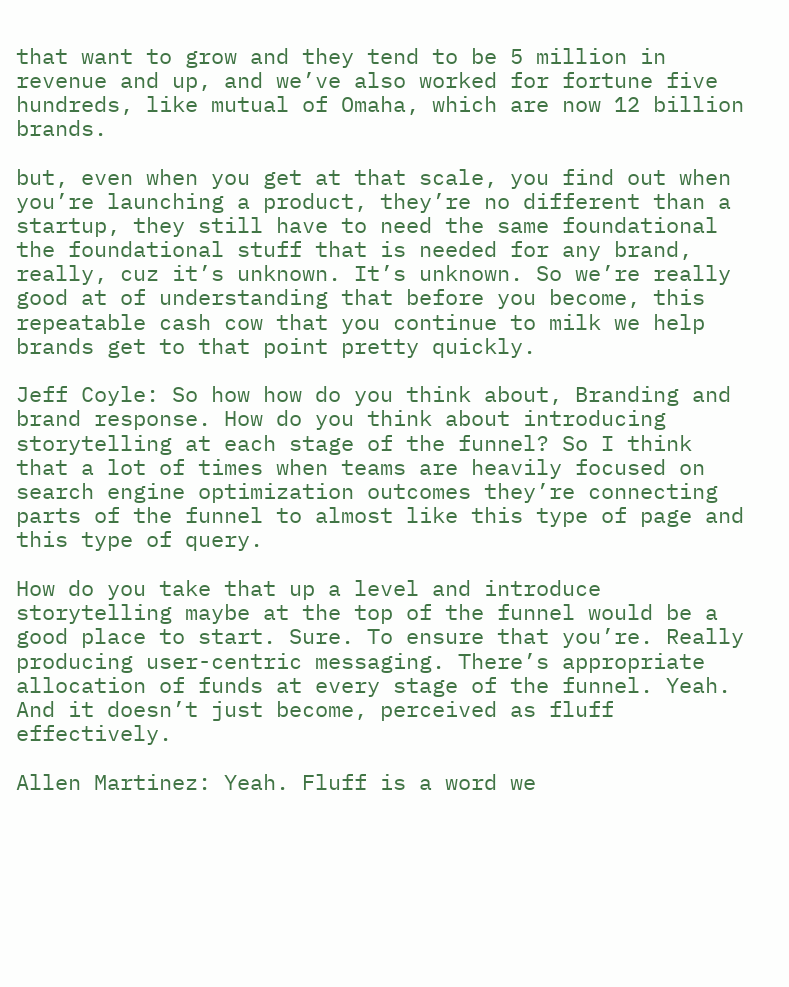that want to grow and they tend to be 5 million in revenue and up, and we’ve also worked for fortune five hundreds, like mutual of Omaha, which are now 12 billion brands.

but, even when you get at that scale, you find out when you’re launching a product, they’re no different than a startup, they still have to need the same foundational the foundational stuff that is needed for any brand, really, cuz it’s unknown. It’s unknown. So we’re really good at of understanding that before you become, this repeatable cash cow that you continue to milk we help brands get to that point pretty quickly.

Jeff Coyle: So how how do you think about, Branding and brand response. How do you think about introducing storytelling at each stage of the funnel? So I think that a lot of times when teams are heavily focused on search engine optimization outcomes they’re connecting parts of the funnel to almost like this type of page and this type of query.

How do you take that up a level and introduce storytelling maybe at the top of the funnel would be a good place to start. Sure. To ensure that you’re. Really producing user-centric messaging. There’s appropriate allocation of funds at every stage of the funnel. Yeah. And it doesn’t just become, perceived as fluff effectively.

Allen Martinez: Yeah. Fluff is a word we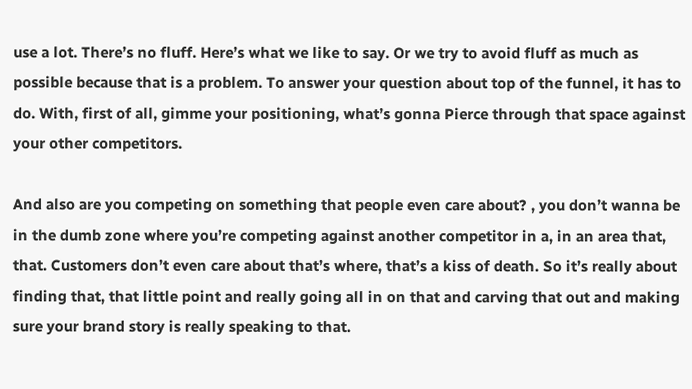use a lot. There’s no fluff. Here’s what we like to say. Or we try to avoid fluff as much as possible because that is a problem. To answer your question about top of the funnel, it has to do. With, first of all, gimme your positioning, what’s gonna Pierce through that space against your other competitors.

And also are you competing on something that people even care about? , you don’t wanna be in the dumb zone where you’re competing against another competitor in a, in an area that, that. Customers don’t even care about that’s where, that’s a kiss of death. So it’s really about finding that, that little point and really going all in on that and carving that out and making sure your brand story is really speaking to that.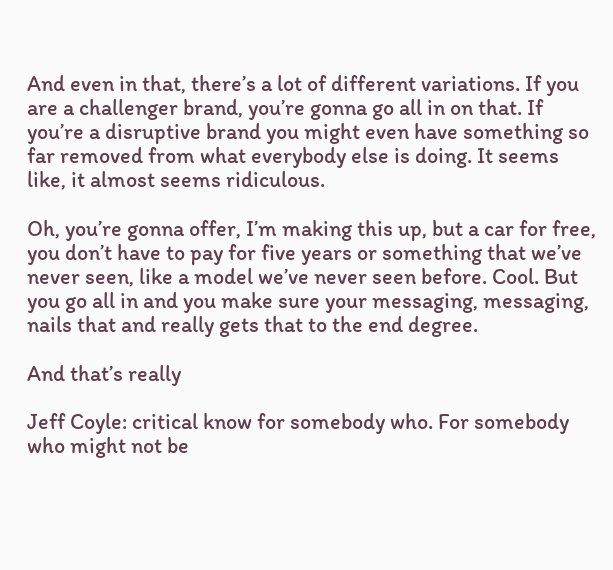And even in that, there’s a lot of different variations. If you are a challenger brand, you’re gonna go all in on that. If you’re a disruptive brand you might even have something so far removed from what everybody else is doing. It seems like, it almost seems ridiculous.

Oh, you’re gonna offer, I’m making this up, but a car for free, you don’t have to pay for five years or something that we’ve never seen, like a model we’ve never seen before. Cool. But you go all in and you make sure your messaging, messaging, nails that and really gets that to the end degree.

And that’s really

Jeff Coyle: critical know for somebody who. For somebody who might not be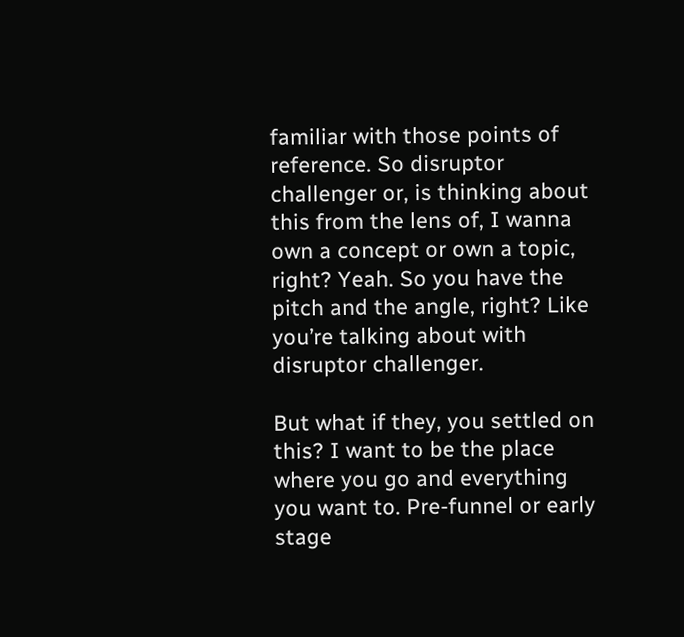familiar with those points of reference. So disruptor challenger or, is thinking about this from the lens of, I wanna own a concept or own a topic, right? Yeah. So you have the pitch and the angle, right? Like you’re talking about with disruptor challenger.

But what if they, you settled on this? I want to be the place where you go and everything you want to. Pre-funnel or early stage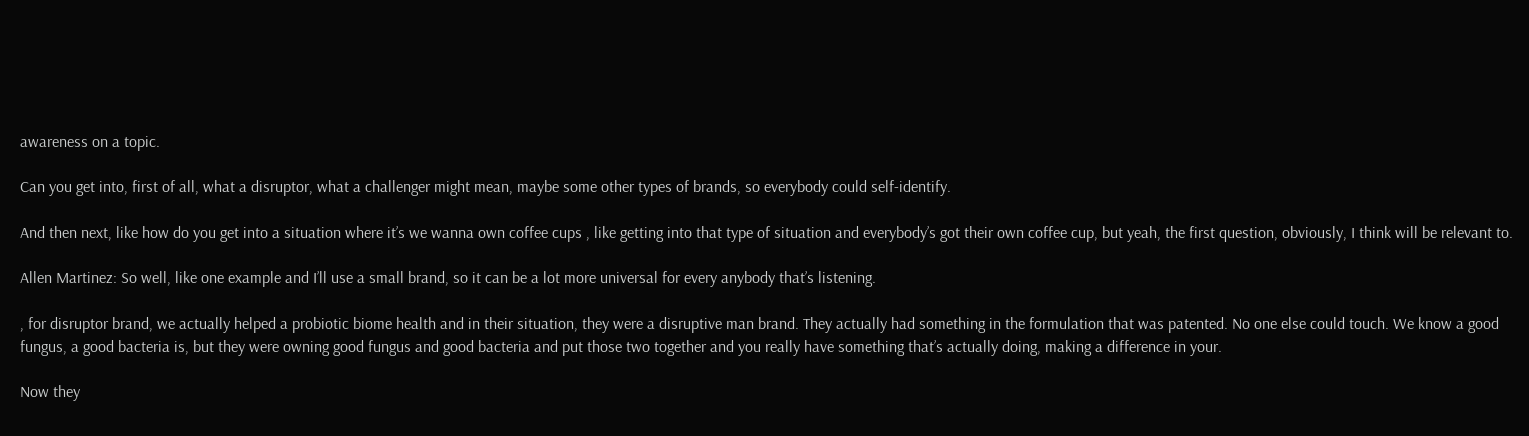awareness on a topic.

Can you get into, first of all, what a disruptor, what a challenger might mean, maybe some other types of brands, so everybody could self-identify.

And then next, like how do you get into a situation where it’s we wanna own coffee cups , like getting into that type of situation and everybody’s got their own coffee cup, but yeah, the first question, obviously, I think will be relevant to.

Allen Martinez: So well, like one example and I’ll use a small brand, so it can be a lot more universal for every anybody that’s listening.

, for disruptor brand, we actually helped a probiotic biome health and in their situation, they were a disruptive man brand. They actually had something in the formulation that was patented. No one else could touch. We know a good fungus, a good bacteria is, but they were owning good fungus and good bacteria and put those two together and you really have something that’s actually doing, making a difference in your.

Now they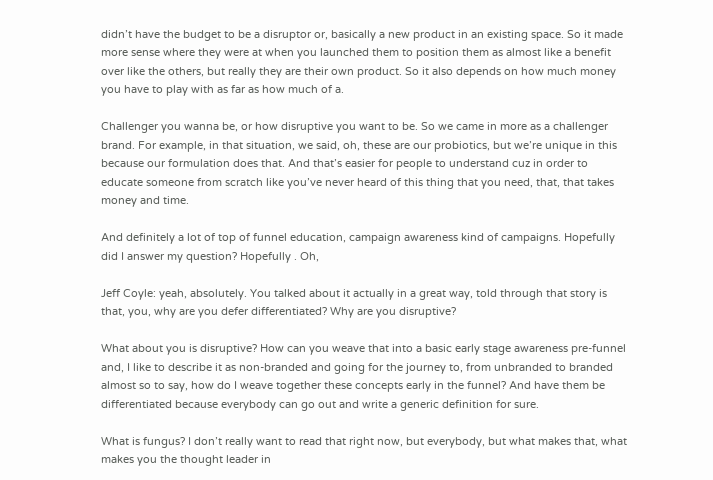didn’t have the budget to be a disruptor or, basically a new product in an existing space. So it made more sense where they were at when you launched them to position them as almost like a benefit over like the others, but really they are their own product. So it also depends on how much money you have to play with as far as how much of a.

Challenger you wanna be, or how disruptive you want to be. So we came in more as a challenger brand. For example, in that situation, we said, oh, these are our probiotics, but we’re unique in this because our formulation does that. And that’s easier for people to understand cuz in order to educate someone from scratch like you’ve never heard of this thing that you need, that, that takes money and time.

And definitely a lot of top of funnel education, campaign awareness kind of campaigns. Hopefully did I answer my question? Hopefully . Oh,

Jeff Coyle: yeah, absolutely. You talked about it actually in a great way, told through that story is that, you, why are you defer differentiated? Why are you disruptive?

What about you is disruptive? How can you weave that into a basic early stage awareness pre-funnel and, I like to describe it as non-branded and going for the journey to, from unbranded to branded almost so to say, how do I weave together these concepts early in the funnel? And have them be differentiated because everybody can go out and write a generic definition for sure.

What is fungus? I don’t really want to read that right now, but everybody, but what makes that, what makes you the thought leader in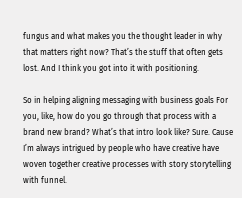fungus and what makes you the thought leader in why that matters right now? That’s the stuff that often gets lost. And I think you got into it with positioning.

So in helping aligning messaging with business goals For you, like, how do you go through that process with a brand new brand? What’s that intro look like? Sure. Cause I’m always intrigued by people who have creative have woven together creative processes with story storytelling with funnel.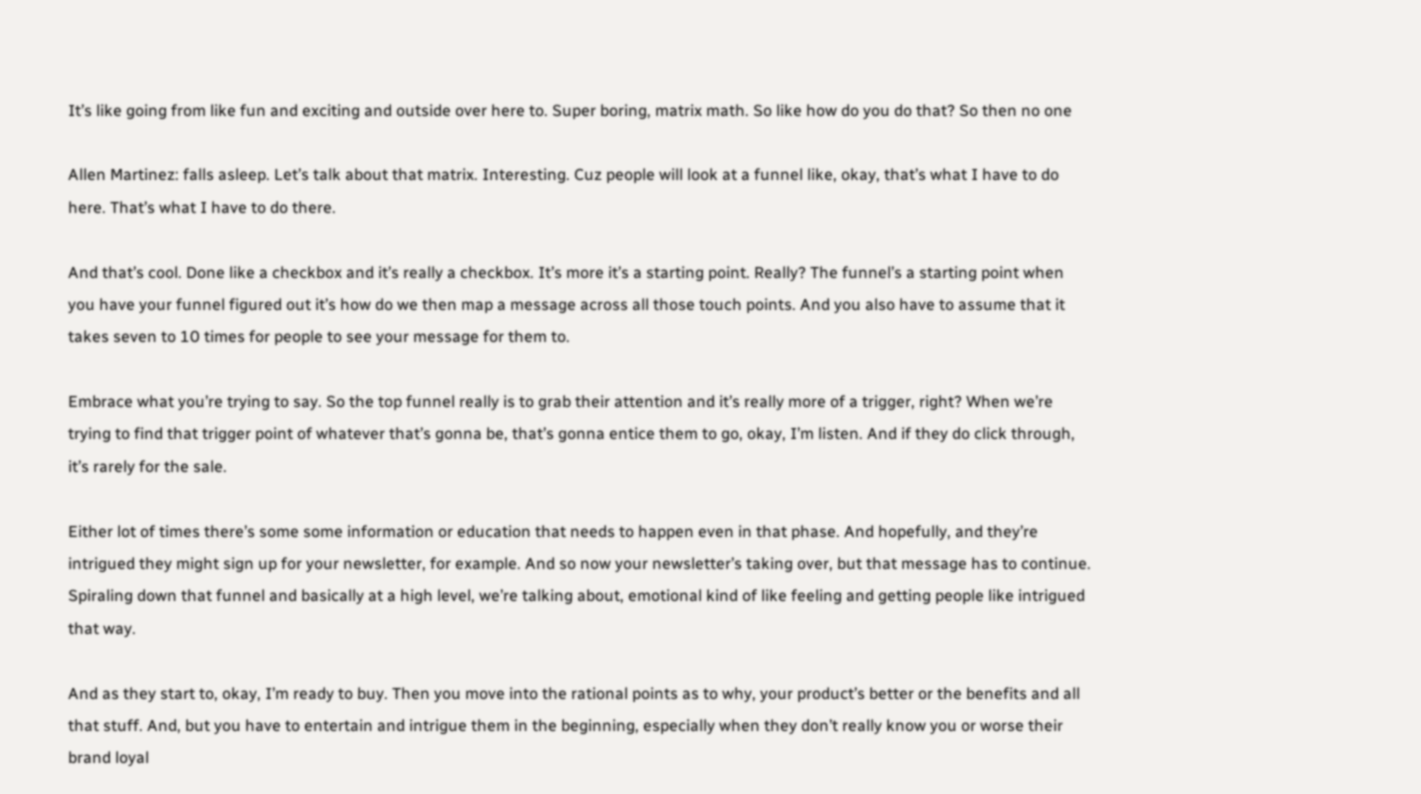It’s like going from like fun and exciting and outside over here to. Super boring, matrix math. So like how do you do that? So then no one

Allen Martinez: falls asleep. Let’s talk about that matrix. Interesting. Cuz people will look at a funnel like, okay, that’s what I have to do here. That’s what I have to do there.

And that’s cool. Done like a checkbox and it’s really a checkbox. It’s more it’s a starting point. Really? The funnel’s a starting point when you have your funnel figured out it’s how do we then map a message across all those touch points. And you also have to assume that it takes seven to 10 times for people to see your message for them to.

Embrace what you’re trying to say. So the top funnel really is to grab their attention and it’s really more of a trigger, right? When we’re trying to find that trigger point of whatever that’s gonna be, that’s gonna entice them to go, okay, I’m listen. And if they do click through, it’s rarely for the sale.

Either lot of times there’s some some information or education that needs to happen even in that phase. And hopefully, and they’re intrigued they might sign up for your newsletter, for example. And so now your newsletter’s taking over, but that message has to continue. Spiraling down that funnel and basically at a high level, we’re talking about, emotional kind of like feeling and getting people like intrigued that way.

And as they start to, okay, I’m ready to buy. Then you move into the rational points as to why, your product’s better or the benefits and all that stuff. And, but you have to entertain and intrigue them in the beginning, especially when they don’t really know you or worse their brand loyal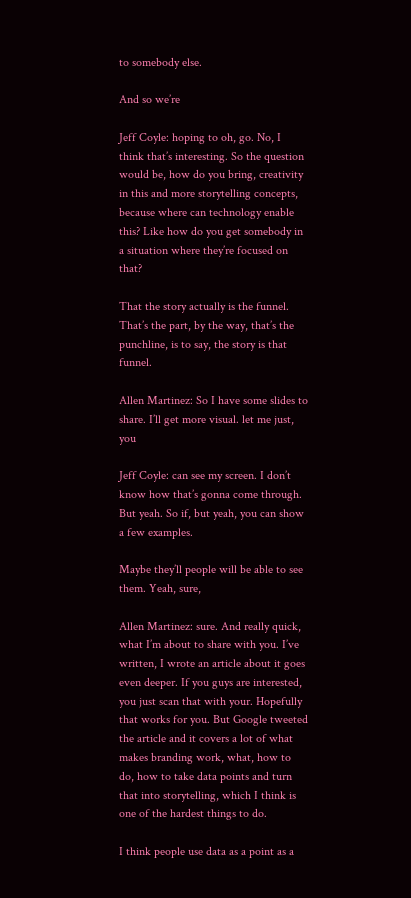to somebody else.

And so we’re

Jeff Coyle: hoping to oh, go. No, I think that’s interesting. So the question would be, how do you bring, creativity in this and more storytelling concepts, because where can technology enable this? Like how do you get somebody in a situation where they’re focused on that?

That the story actually is the funnel. That’s the part, by the way, that’s the punchline, is to say, the story is that funnel.

Allen Martinez: So I have some slides to share. I’ll get more visual. let me just, you

Jeff Coyle: can see my screen. I don’t know how that’s gonna come through. But yeah. So if, but yeah, you can show a few examples.

Maybe they’ll people will be able to see them. Yeah, sure,

Allen Martinez: sure. And really quick, what I’m about to share with you. I’ve written, I wrote an article about it goes even deeper. If you guys are interested, you just scan that with your. Hopefully that works for you. But Google tweeted the article and it covers a lot of what makes branding work, what, how to do, how to take data points and turn that into storytelling, which I think is one of the hardest things to do.

I think people use data as a point as a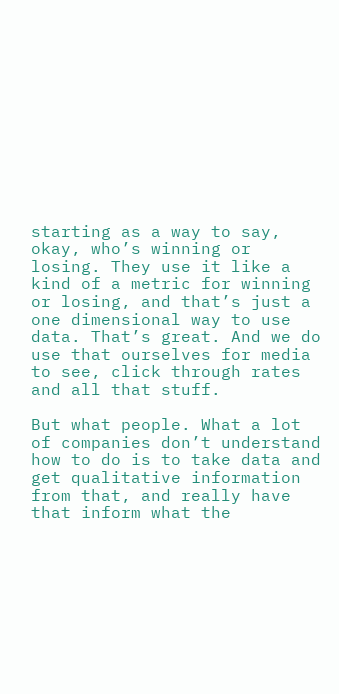starting as a way to say, okay, who’s winning or losing. They use it like a kind of a metric for winning or losing, and that’s just a one dimensional way to use data. That’s great. And we do use that ourselves for media to see, click through rates and all that stuff.

But what people. What a lot of companies don’t understand how to do is to take data and get qualitative information from that, and really have that inform what the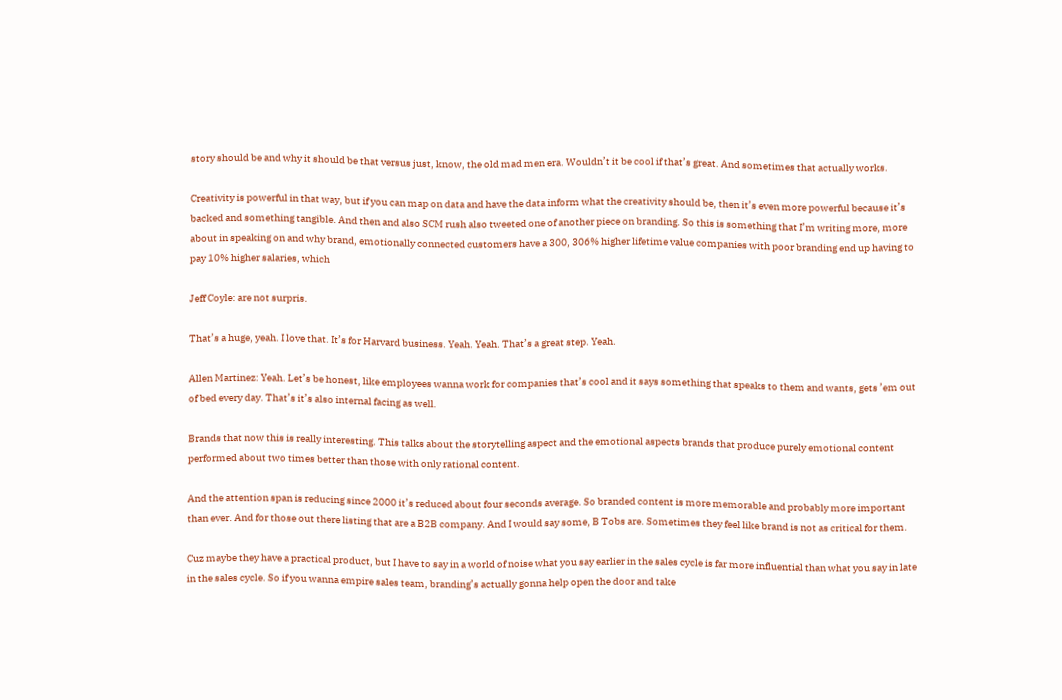story should be and why it should be that versus just, know, the old mad men era. Wouldn’t it be cool if that’s great. And sometimes that actually works.

Creativity is powerful in that way, but if you can map on data and have the data inform what the creativity should be, then it’s even more powerful because it’s backed and something tangible. And then and also SCM rush also tweeted one of another piece on branding. So this is something that I’m writing more, more about in speaking on and why brand, emotionally connected customers have a 300, 306% higher lifetime value companies with poor branding end up having to pay 10% higher salaries, which

Jeff Coyle: are not surpris.

That’s a huge, yeah. I love that. It’s for Harvard business. Yeah. Yeah. That’s a great step. Yeah.

Allen Martinez: Yeah. Let’s be honest, like employees wanna work for companies that’s cool and it says something that speaks to them and wants, gets ’em out of bed every day. That’s it’s also internal facing as well.

Brands that now this is really interesting. This talks about the storytelling aspect and the emotional aspects brands that produce purely emotional content performed about two times better than those with only rational content.

And the attention span is reducing since 2000 it’s reduced about four seconds average. So branded content is more memorable and probably more important than ever. And for those out there listing that are a B2B company. And I would say some, B Tobs are. Sometimes they feel like brand is not as critical for them.

Cuz maybe they have a practical product, but I have to say in a world of noise what you say earlier in the sales cycle is far more influential than what you say in late in the sales cycle. So if you wanna empire sales team, branding’s actually gonna help open the door and take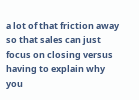a lot of that friction away so that sales can just focus on closing versus having to explain why you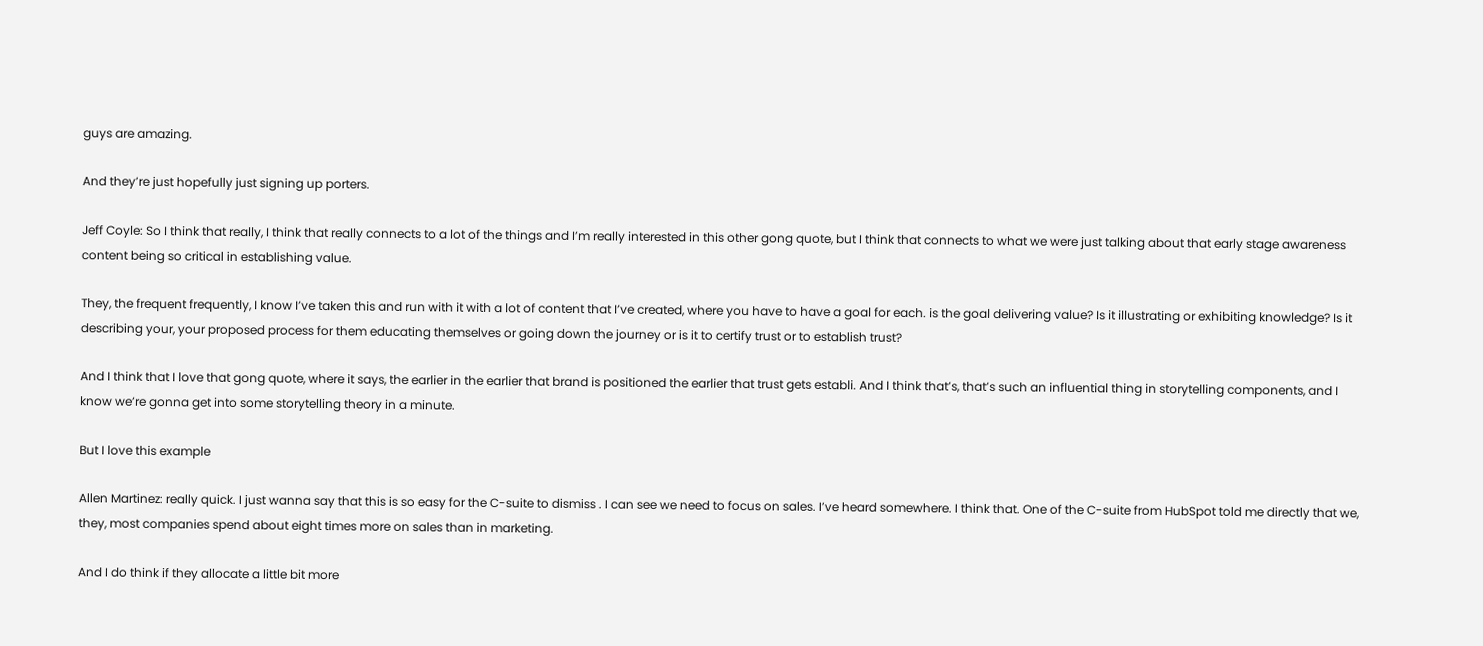guys are amazing.

And they’re just hopefully just signing up porters.

Jeff Coyle: So I think that really, I think that really connects to a lot of the things and I’m really interested in this other gong quote, but I think that connects to what we were just talking about that early stage awareness content being so critical in establishing value.

They, the frequent frequently, I know I’ve taken this and run with it with a lot of content that I’ve created, where you have to have a goal for each. is the goal delivering value? Is it illustrating or exhibiting knowledge? Is it describing your, your proposed process for them educating themselves or going down the journey or is it to certify trust or to establish trust?

And I think that I love that gong quote, where it says, the earlier in the earlier that brand is positioned the earlier that trust gets establi. And I think that’s, that’s such an influential thing in storytelling components, and I know we’re gonna get into some storytelling theory in a minute.

But I love this example

Allen Martinez: really quick. I just wanna say that this is so easy for the C-suite to dismiss . I can see we need to focus on sales. I’ve heard somewhere. I think that. One of the C-suite from HubSpot told me directly that we, they, most companies spend about eight times more on sales than in marketing.

And I do think if they allocate a little bit more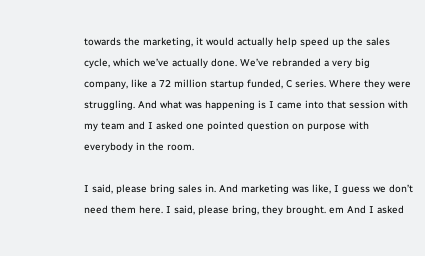towards the marketing, it would actually help speed up the sales cycle, which we’ve actually done. We’ve rebranded a very big company, like a 72 million startup funded, C series. Where they were struggling. And what was happening is I came into that session with my team and I asked one pointed question on purpose with everybody in the room.

I said, please bring sales in. And marketing was like, I guess we don’t need them here. I said, please bring, they brought. em And I asked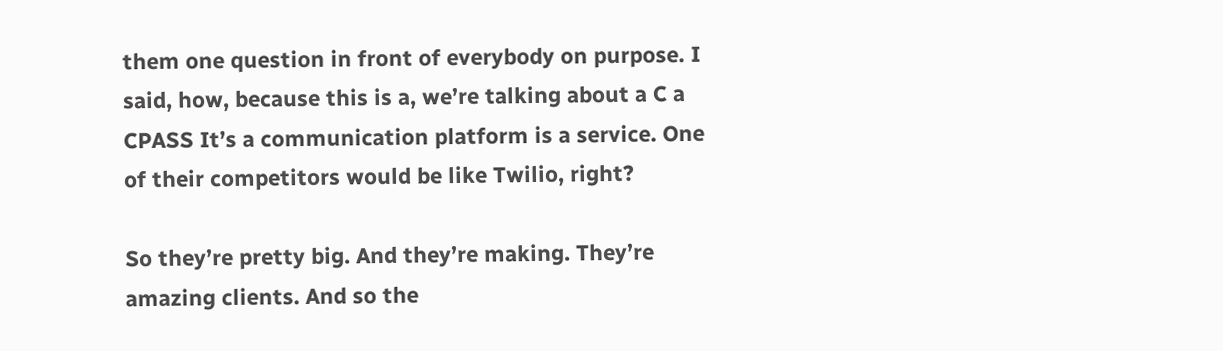them one question in front of everybody on purpose. I said, how, because this is a, we’re talking about a C a CPASS It’s a communication platform is a service. One of their competitors would be like Twilio, right?

So they’re pretty big. And they’re making. They’re amazing clients. And so the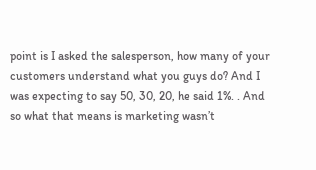point is I asked the salesperson, how many of your customers understand what you guys do? And I was expecting to say 50, 30, 20, he said 1%. . And so what that means is marketing wasn’t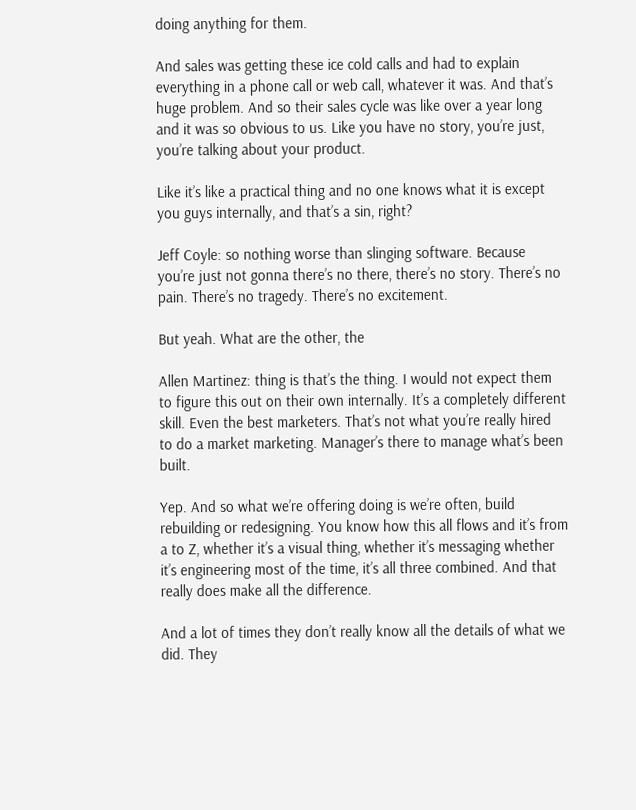doing anything for them.

And sales was getting these ice cold calls and had to explain everything in a phone call or web call, whatever it was. And that’s huge problem. And so their sales cycle was like over a year long and it was so obvious to us. Like you have no story, you’re just, you’re talking about your product.

Like it’s like a practical thing and no one knows what it is except you guys internally, and that’s a sin, right?

Jeff Coyle: so nothing worse than slinging software. Because you’re just not gonna there’s no there, there’s no story. There’s no pain. There’s no tragedy. There’s no excitement.

But yeah. What are the other, the

Allen Martinez: thing is that’s the thing. I would not expect them to figure this out on their own internally. It’s a completely different skill. Even the best marketers. That’s not what you’re really hired to do a market marketing. Manager’s there to manage what’s been built.

Yep. And so what we’re offering doing is we’re often, build rebuilding or redesigning. You know how this all flows and it’s from a to Z, whether it’s a visual thing, whether it’s messaging whether it’s engineering most of the time, it’s all three combined. And that really does make all the difference.

And a lot of times they don’t really know all the details of what we did. They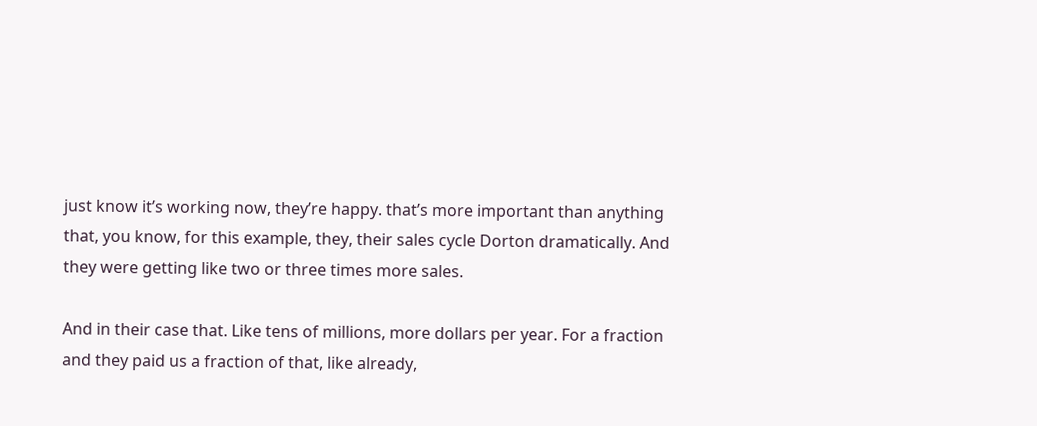just know it’s working now, they’re happy. that’s more important than anything that, you know, for this example, they, their sales cycle Dorton dramatically. And they were getting like two or three times more sales.

And in their case that. Like tens of millions, more dollars per year. For a fraction and they paid us a fraction of that, like already,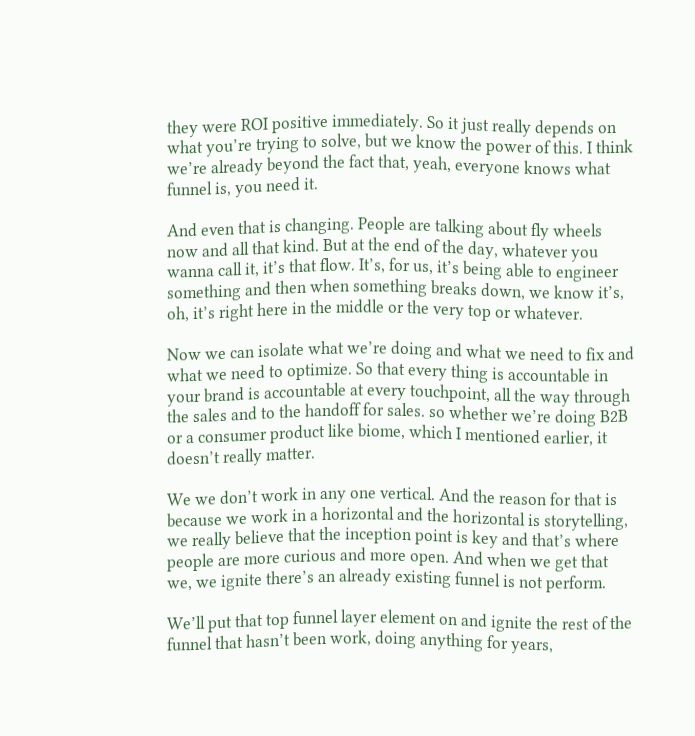they were ROI positive immediately. So it just really depends on what you’re trying to solve, but we know the power of this. I think we’re already beyond the fact that, yeah, everyone knows what funnel is, you need it.

And even that is changing. People are talking about fly wheels now and all that kind. But at the end of the day, whatever you wanna call it, it’s that flow. It’s, for us, it’s being able to engineer something and then when something breaks down, we know it’s, oh, it’s right here in the middle or the very top or whatever.

Now we can isolate what we’re doing and what we need to fix and what we need to optimize. So that every thing is accountable in your brand is accountable at every touchpoint, all the way through the sales and to the handoff for sales. so whether we’re doing B2B or a consumer product like biome, which I mentioned earlier, it doesn’t really matter.

We we don’t work in any one vertical. And the reason for that is because we work in a horizontal and the horizontal is storytelling, we really believe that the inception point is key and that’s where people are more curious and more open. And when we get that we, we ignite there’s an already existing funnel is not perform.

We’ll put that top funnel layer element on and ignite the rest of the funnel that hasn’t been work, doing anything for years,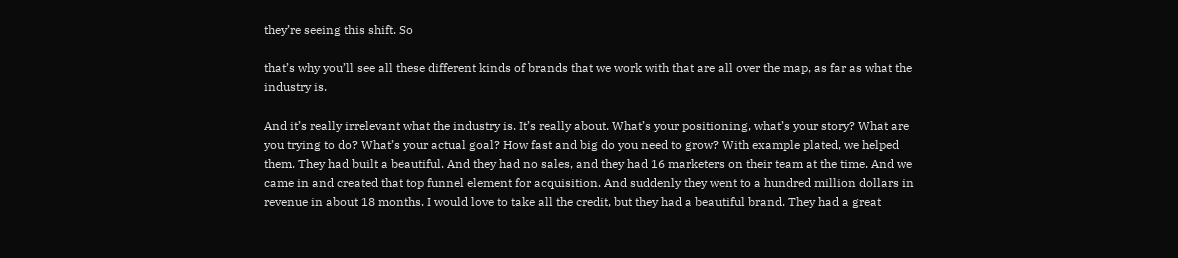they’re seeing this shift. So

that’s why you’ll see all these different kinds of brands that we work with that are all over the map, as far as what the industry is.

And it’s really irrelevant what the industry is. It’s really about. What’s your positioning, what’s your story? What are you trying to do? What’s your actual goal? How fast and big do you need to grow? With example plated, we helped them. They had built a beautiful. And they had no sales, and they had 16 marketers on their team at the time. And we came in and created that top funnel element for acquisition. And suddenly they went to a hundred million dollars in revenue in about 18 months. I would love to take all the credit, but they had a beautiful brand. They had a great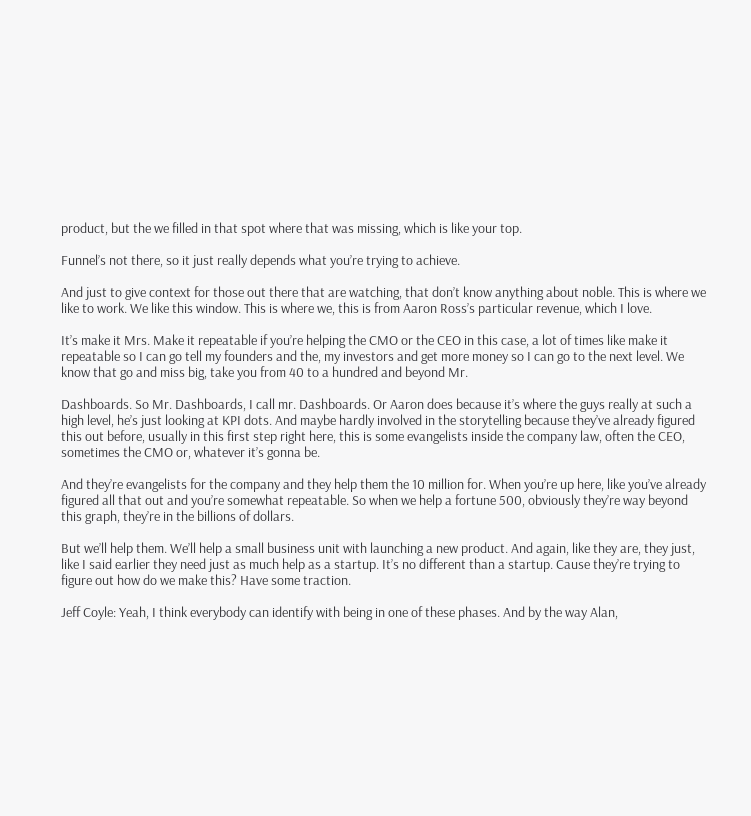product, but the we filled in that spot where that was missing, which is like your top.

Funnel’s not there, so it just really depends what you’re trying to achieve.

And just to give context for those out there that are watching, that don’t know anything about noble. This is where we like to work. We like this window. This is where we, this is from Aaron Ross’s particular revenue, which I love.

It’s make it Mrs. Make it repeatable if you’re helping the CMO or the CEO in this case, a lot of times like make it repeatable so I can go tell my founders and the, my investors and get more money so I can go to the next level. We know that go and miss big, take you from 40 to a hundred and beyond Mr.

Dashboards. So Mr. Dashboards, I call mr. Dashboards. Or Aaron does because it’s where the guys really at such a high level, he’s just looking at KPI dots. And maybe hardly involved in the storytelling because they’ve already figured this out before, usually in this first step right here, this is some evangelists inside the company law, often the CEO, sometimes the CMO or, whatever it’s gonna be.

And they’re evangelists for the company and they help them the 10 million for. When you’re up here, like you’ve already figured all that out and you’re somewhat repeatable. So when we help a fortune 500, obviously they’re way beyond this graph, they’re in the billions of dollars.

But we’ll help them. We’ll help a small business unit with launching a new product. And again, like they are, they just, like I said earlier they need just as much help as a startup. It’s no different than a startup. Cause they’re trying to figure out how do we make this? Have some traction.

Jeff Coyle: Yeah, I think everybody can identify with being in one of these phases. And by the way Alan,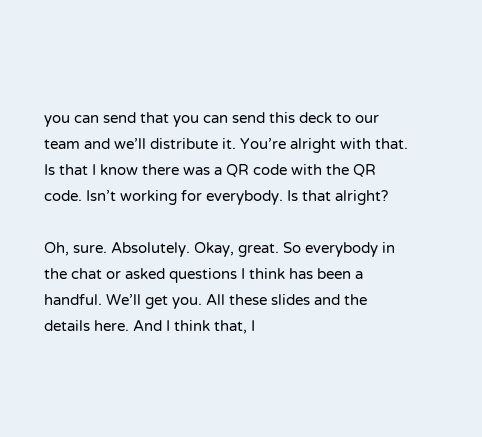you can send that you can send this deck to our team and we’ll distribute it. You’re alright with that. Is that I know there was a QR code with the QR code. Isn’t working for everybody. Is that alright?

Oh, sure. Absolutely. Okay, great. So everybody in the chat or asked questions I think has been a handful. We’ll get you. All these slides and the details here. And I think that, I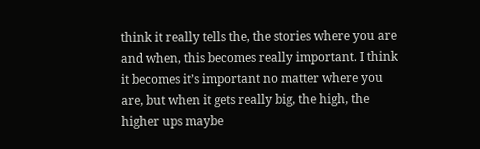think it really tells the, the stories where you are and when, this becomes really important. I think it becomes it’s important no matter where you are, but when it gets really big, the high, the higher ups maybe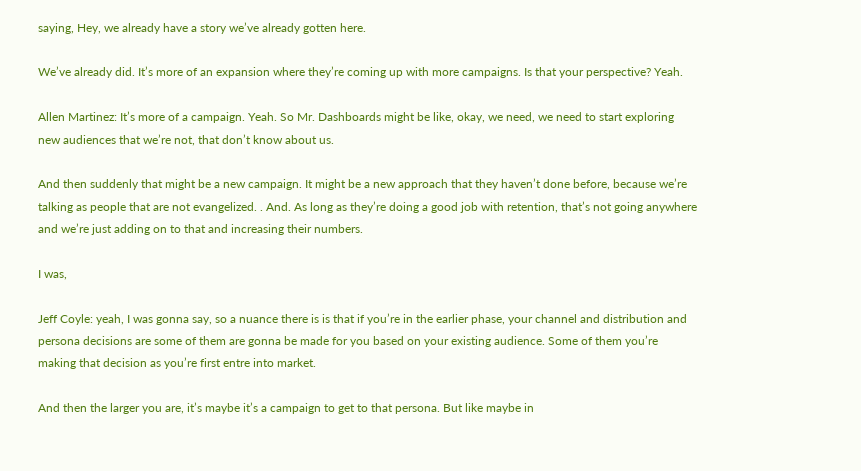saying, Hey, we already have a story we’ve already gotten here.

We’ve already did. It’s more of an expansion where they’re coming up with more campaigns. Is that your perspective? Yeah.

Allen Martinez: It’s more of a campaign. Yeah. So Mr. Dashboards might be like, okay, we need, we need to start exploring new audiences that we’re not, that don’t know about us.

And then suddenly that might be a new campaign. It might be a new approach that they haven’t done before, because we’re talking as people that are not evangelized. . And. As long as they’re doing a good job with retention, that’s not going anywhere and we’re just adding on to that and increasing their numbers.

I was,

Jeff Coyle: yeah, I was gonna say, so a nuance there is is that if you’re in the earlier phase, your channel and distribution and persona decisions are some of them are gonna be made for you based on your existing audience. Some of them you’re making that decision as you’re first entre into market.

And then the larger you are, it’s maybe it’s a campaign to get to that persona. But like maybe in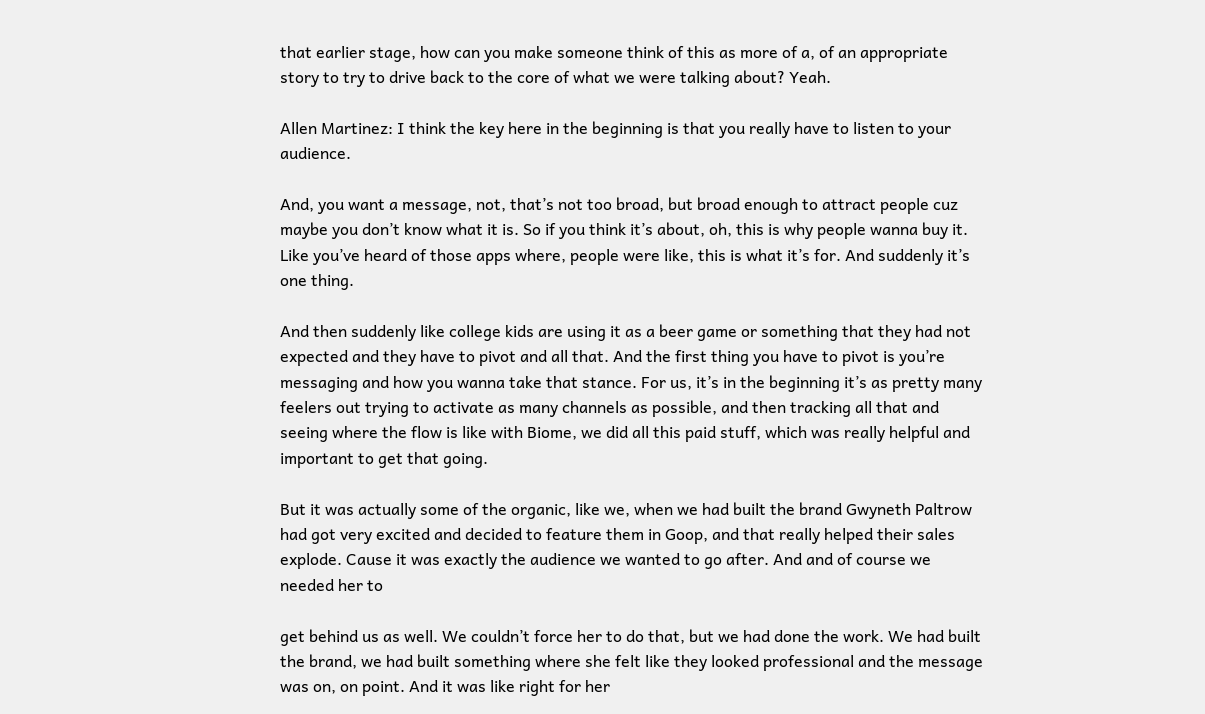that earlier stage, how can you make someone think of this as more of a, of an appropriate story to try to drive back to the core of what we were talking about? Yeah.

Allen Martinez: I think the key here in the beginning is that you really have to listen to your audience.

And, you want a message, not, that’s not too broad, but broad enough to attract people cuz maybe you don’t know what it is. So if you think it’s about, oh, this is why people wanna buy it. Like you’ve heard of those apps where, people were like, this is what it’s for. And suddenly it’s one thing.

And then suddenly like college kids are using it as a beer game or something that they had not expected and they have to pivot and all that. And the first thing you have to pivot is you’re messaging and how you wanna take that stance. For us, it’s in the beginning it’s as pretty many feelers out trying to activate as many channels as possible, and then tracking all that and seeing where the flow is like with Biome, we did all this paid stuff, which was really helpful and important to get that going.

But it was actually some of the organic, like we, when we had built the brand Gwyneth Paltrow had got very excited and decided to feature them in Goop, and that really helped their sales explode. Cause it was exactly the audience we wanted to go after. And and of course we needed her to

get behind us as well. We couldn’t force her to do that, but we had done the work. We had built the brand, we had built something where she felt like they looked professional and the message was on, on point. And it was like right for her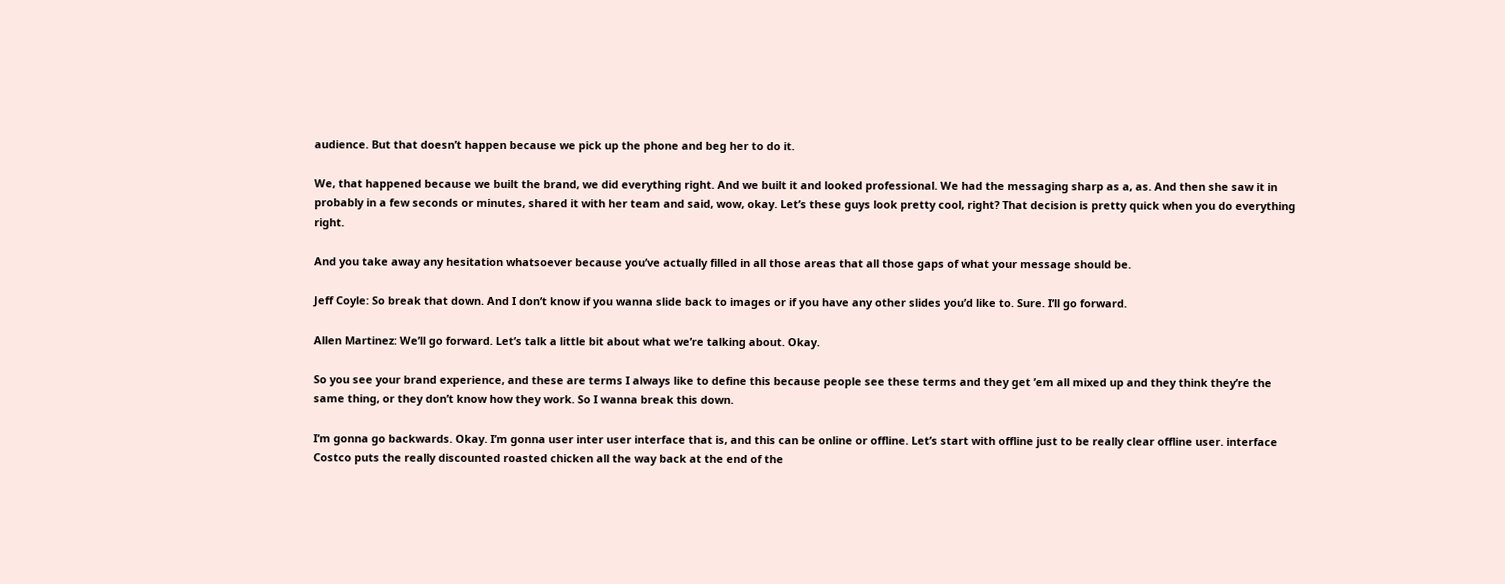audience. But that doesn’t happen because we pick up the phone and beg her to do it.

We, that happened because we built the brand, we did everything right. And we built it and looked professional. We had the messaging sharp as a, as. And then she saw it in probably in a few seconds or minutes, shared it with her team and said, wow, okay. Let’s these guys look pretty cool, right? That decision is pretty quick when you do everything right.

And you take away any hesitation whatsoever because you’ve actually filled in all those areas that all those gaps of what your message should be.

Jeff Coyle: So break that down. And I don’t know if you wanna slide back to images or if you have any other slides you’d like to. Sure. I’ll go forward.

Allen Martinez: We’ll go forward. Let’s talk a little bit about what we’re talking about. Okay.

So you see your brand experience, and these are terms I always like to define this because people see these terms and they get ’em all mixed up and they think they’re the same thing, or they don’t know how they work. So I wanna break this down.

I’m gonna go backwards. Okay. I’m gonna user inter user interface that is, and this can be online or offline. Let’s start with offline just to be really clear offline user. interface Costco puts the really discounted roasted chicken all the way back at the end of the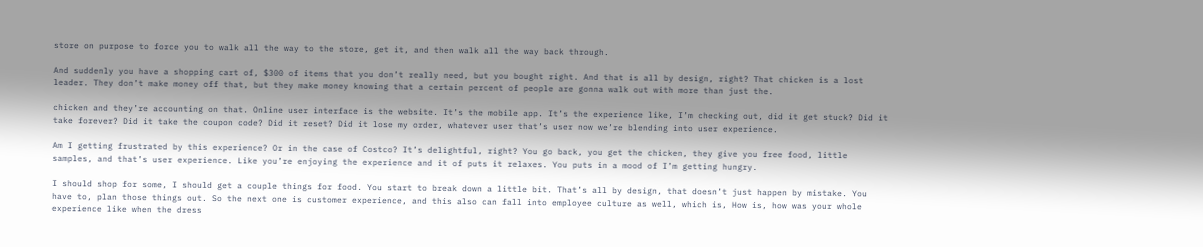store on purpose to force you to walk all the way to the store, get it, and then walk all the way back through.

And suddenly you have a shopping cart of, $300 of items that you don’t really need, but you bought right. And that is all by design, right? That chicken is a lost leader. They don’t make money off that, but they make money knowing that a certain percent of people are gonna walk out with more than just the.

chicken and they’re accounting on that. Online user interface is the website. It’s the mobile app. It’s the experience like, I’m checking out, did it get stuck? Did it take forever? Did it take the coupon code? Did it reset? Did it lose my order, whatever user that’s user now we’re blending into user experience.

Am I getting frustrated by this experience? Or in the case of Costco? It’s delightful, right? You go back, you get the chicken, they give you free food, little samples, and that’s user experience. Like you’re enjoying the experience and it of puts it relaxes. You puts in a mood of I’m getting hungry.

I should shop for some, I should get a couple things for food. You start to break down a little bit. That’s all by design, that doesn’t just happen by mistake. You have to, plan those things out. So the next one is customer experience, and this also can fall into employee culture as well, which is, How is, how was your whole experience like when the dress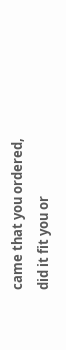came that you ordered, did it fit you or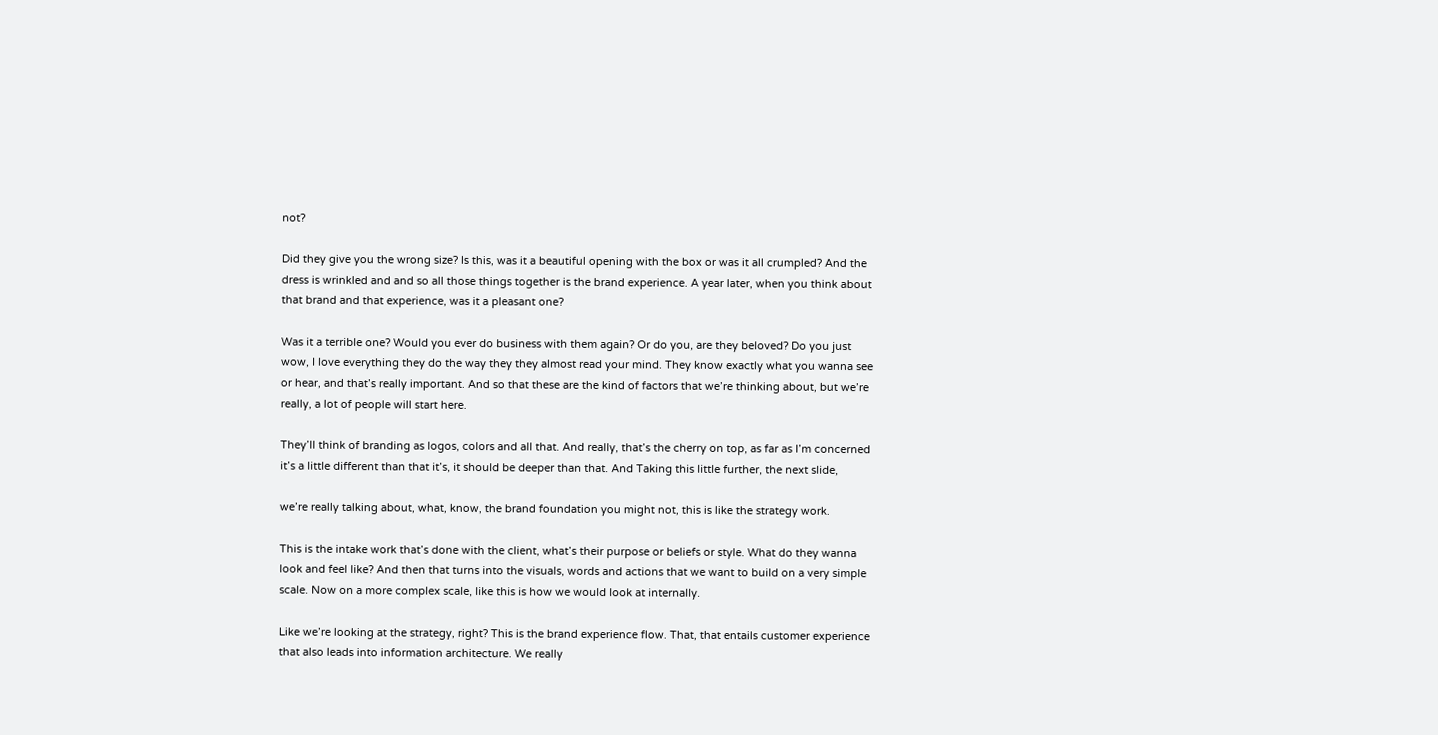not?

Did they give you the wrong size? Is this, was it a beautiful opening with the box or was it all crumpled? And the dress is wrinkled and and so all those things together is the brand experience. A year later, when you think about that brand and that experience, was it a pleasant one?

Was it a terrible one? Would you ever do business with them again? Or do you, are they beloved? Do you just wow, I love everything they do the way they they almost read your mind. They know exactly what you wanna see or hear, and that’s really important. And so that these are the kind of factors that we’re thinking about, but we’re really, a lot of people will start here.

They’ll think of branding as logos, colors and all that. And really, that’s the cherry on top, as far as I’m concerned it’s a little different than that it’s, it should be deeper than that. And Taking this little further, the next slide,

we’re really talking about, what, know, the brand foundation you might not, this is like the strategy work.

This is the intake work that’s done with the client, what’s their purpose or beliefs or style. What do they wanna look and feel like? And then that turns into the visuals, words and actions that we want to build on a very simple scale. Now on a more complex scale, like this is how we would look at internally.

Like we’re looking at the strategy, right? This is the brand experience flow. That, that entails customer experience that also leads into information architecture. We really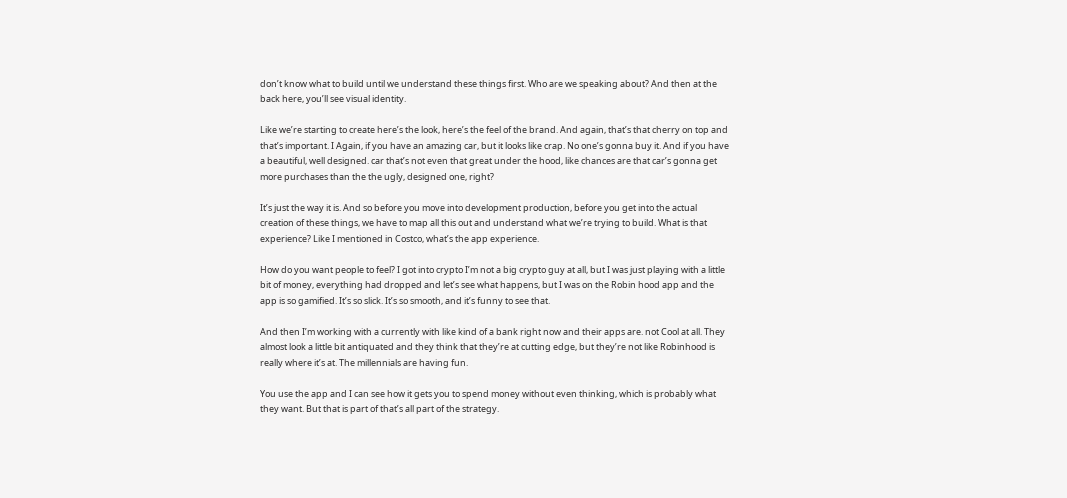don’t know what to build until we understand these things first. Who are we speaking about? And then at the back here, you’ll see visual identity.

Like we’re starting to create here’s the look, here’s the feel of the brand. And again, that’s that cherry on top and that’s important. I Again, if you have an amazing car, but it looks like crap. No one’s gonna buy it. And if you have a beautiful, well designed. car that’s not even that great under the hood, like chances are that car’s gonna get more purchases than the the ugly, designed one, right?

It’s just the way it is. And so before you move into development production, before you get into the actual creation of these things, we have to map all this out and understand what we’re trying to build. What is that experience? Like I mentioned in Costco, what’s the app experience.

How do you want people to feel? I got into crypto I’m not a big crypto guy at all, but I was just playing with a little bit of money, everything had dropped and let’s see what happens, but I was on the Robin hood app and the app is so gamified. It’s so slick. It’s so smooth, and it’s funny to see that.

And then I’m working with a currently with like kind of a bank right now and their apps are. not Cool at all. They almost look a little bit antiquated and they think that they’re at cutting edge, but they’re not like Robinhood is really where it’s at. The millennials are having fun.

You use the app and I can see how it gets you to spend money without even thinking, which is probably what they want. But that is part of that’s all part of the strategy.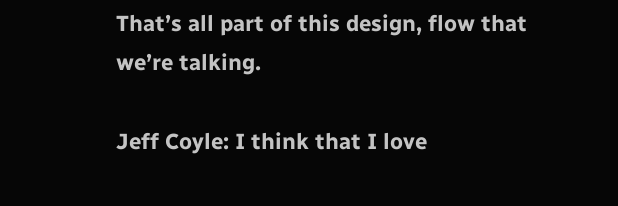That’s all part of this design, flow that we’re talking.

Jeff Coyle: I think that I love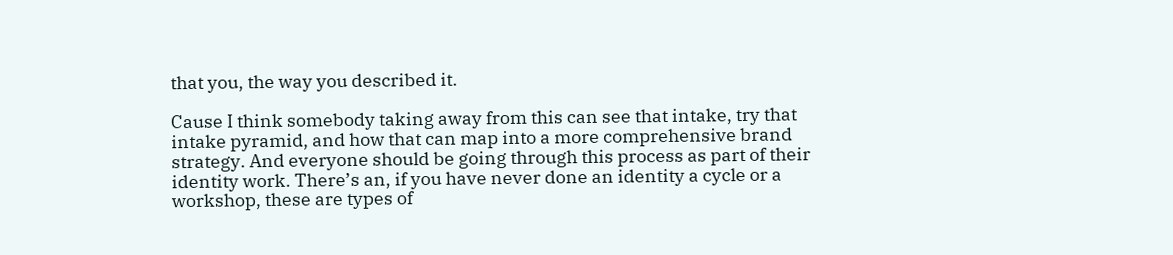that you, the way you described it.

Cause I think somebody taking away from this can see that intake, try that intake pyramid, and how that can map into a more comprehensive brand strategy. And everyone should be going through this process as part of their identity work. There’s an, if you have never done an identity a cycle or a workshop, these are types of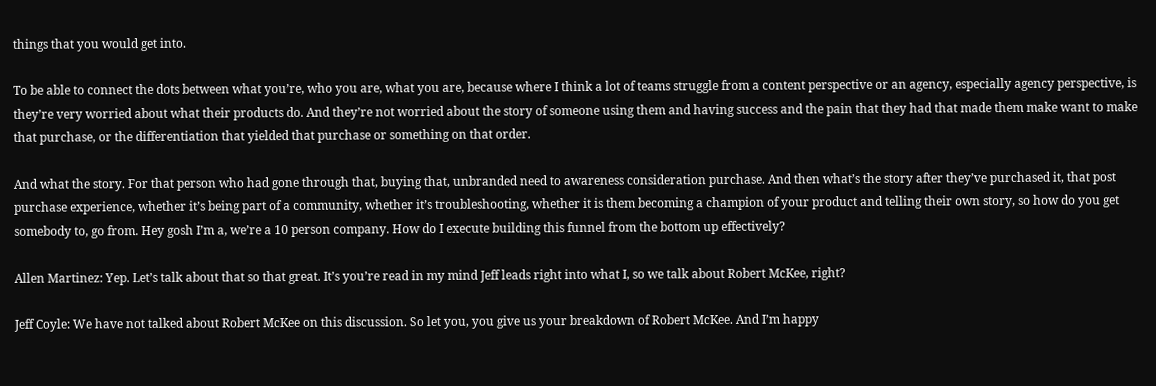things that you would get into.

To be able to connect the dots between what you’re, who you are, what you are, because where I think a lot of teams struggle from a content perspective or an agency, especially agency perspective, is they’re very worried about what their products do. And they’re not worried about the story of someone using them and having success and the pain that they had that made them make want to make that purchase, or the differentiation that yielded that purchase or something on that order.

And what the story. For that person who had gone through that, buying that, unbranded need to awareness consideration purchase. And then what’s the story after they’ve purchased it, that post purchase experience, whether it’s being part of a community, whether it’s troubleshooting, whether it is them becoming a champion of your product and telling their own story, so how do you get somebody to, go from. Hey gosh I’m a, we’re a 10 person company. How do I execute building this funnel from the bottom up effectively?

Allen Martinez: Yep. Let’s talk about that so that great. It’s you’re read in my mind Jeff leads right into what I, so we talk about Robert McKee, right?

Jeff Coyle: We have not talked about Robert McKee on this discussion. So let you, you give us your breakdown of Robert McKee. And I’m happy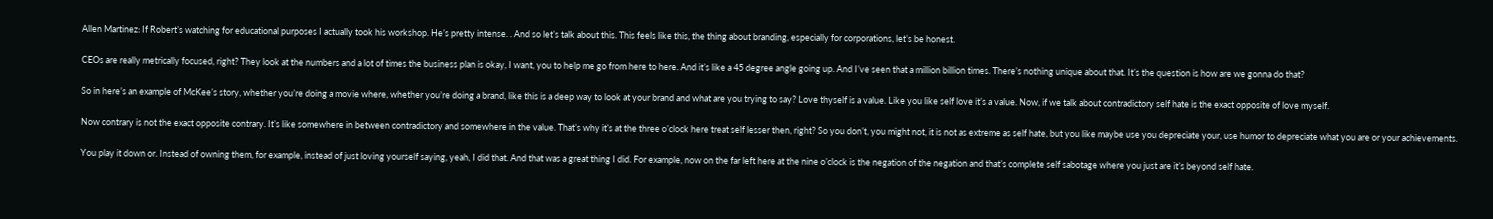Allen Martinez: If Robert’s watching for educational purposes I actually took his workshop. He’s pretty intense. . And so let’s talk about this. This feels like this, the thing about branding, especially for corporations, let’s be honest.

CEOs are really metrically focused, right? They look at the numbers and a lot of times the business plan is okay, I want, you to help me go from here to here. And it’s like a 45 degree angle going up. And I’ve seen that a million billion times. There’s nothing unique about that. It’s the question is how are we gonna do that?

So in here’s an example of McKee’s story, whether you’re doing a movie where, whether you’re doing a brand, like this is a deep way to look at your brand and what are you trying to say? Love thyself is a value. Like you like self love it’s a value. Now, if we talk about contradictory self hate is the exact opposite of love myself.

Now contrary is not the exact opposite contrary. It’s like somewhere in between contradictory and somewhere in the value. That’s why it’s at the three o’clock here treat self lesser then, right? So you don’t, you might not, it is not as extreme as self hate, but you like maybe use you depreciate your, use humor to depreciate what you are or your achievements.

You play it down or. Instead of owning them, for example, instead of just loving yourself saying, yeah, I did that. And that was a great thing I did. For example, now on the far left here at the nine o’clock is the negation of the negation and that’s complete self sabotage where you just are it’s beyond self hate.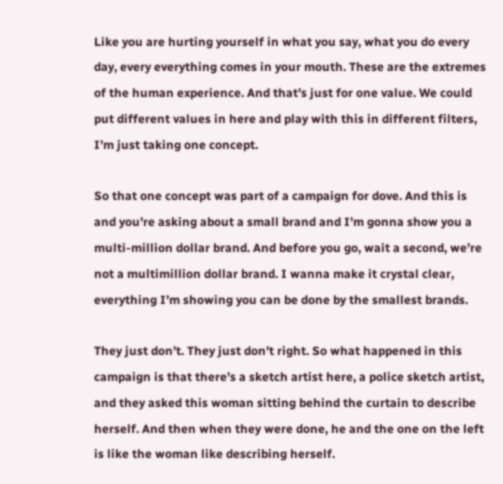Like you are hurting yourself in what you say, what you do every day, every everything comes in your mouth. These are the extremes of the human experience. And that’s just for one value. We could put different values in here and play with this in different filters, I’m just taking one concept.

So that one concept was part of a campaign for dove. And this is and you’re asking about a small brand and I’m gonna show you a multi-million dollar brand. And before you go, wait a second, we’re not a multimillion dollar brand. I wanna make it crystal clear, everything I’m showing you can be done by the smallest brands.

They just don’t. They just don’t right. So what happened in this campaign is that there’s a sketch artist here, a police sketch artist, and they asked this woman sitting behind the curtain to describe herself. And then when they were done, he and the one on the left is like the woman like describing herself.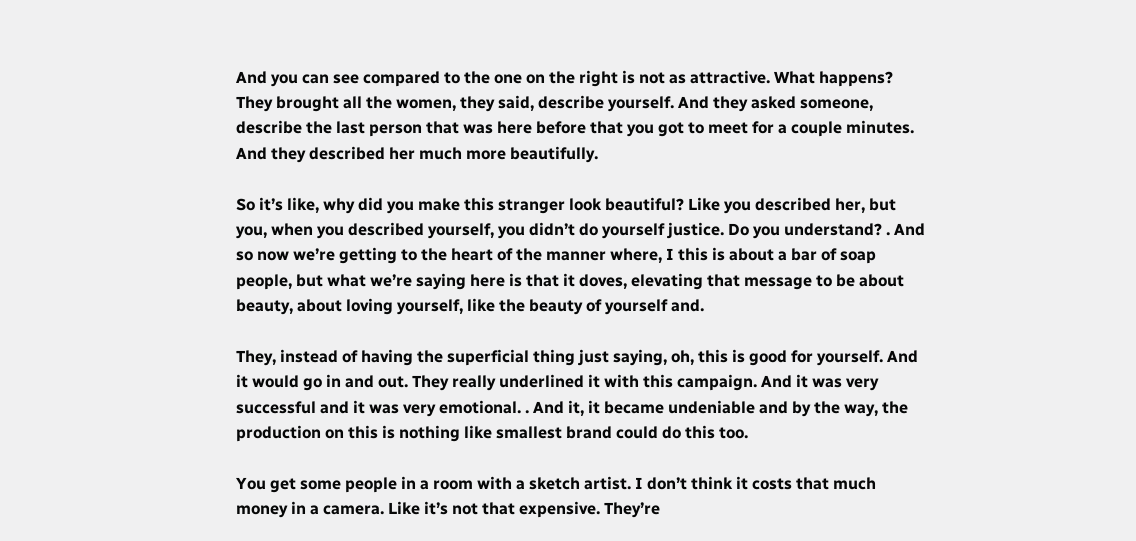And you can see compared to the one on the right is not as attractive. What happens? They brought all the women, they said, describe yourself. And they asked someone, describe the last person that was here before that you got to meet for a couple minutes. And they described her much more beautifully.

So it’s like, why did you make this stranger look beautiful? Like you described her, but you, when you described yourself, you didn’t do yourself justice. Do you understand? . And so now we’re getting to the heart of the manner where, I this is about a bar of soap people, but what we’re saying here is that it doves, elevating that message to be about beauty, about loving yourself, like the beauty of yourself and.

They, instead of having the superficial thing just saying, oh, this is good for yourself. And it would go in and out. They really underlined it with this campaign. And it was very successful and it was very emotional. . And it, it became undeniable and by the way, the production on this is nothing like smallest brand could do this too.

You get some people in a room with a sketch artist. I don’t think it costs that much money in a camera. Like it’s not that expensive. They’re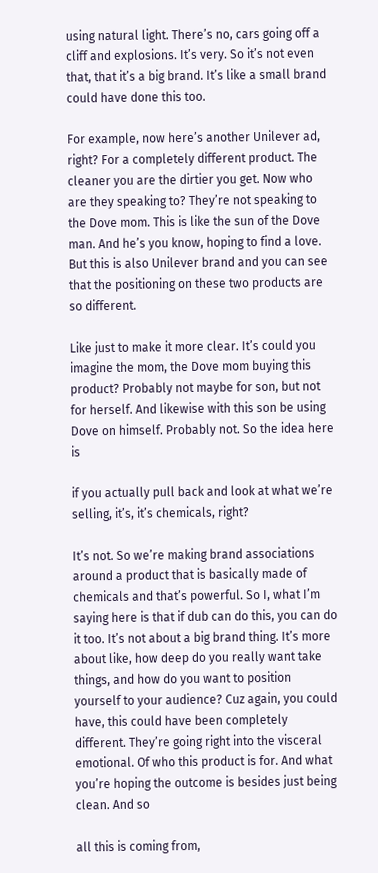using natural light. There’s no, cars going off a cliff and explosions. It’s very. So it’s not even that, that it’s a big brand. It’s like a small brand could have done this too.

For example, now here’s another Unilever ad, right? For a completely different product. The cleaner you are the dirtier you get. Now who are they speaking to? They’re not speaking to the Dove mom. This is like the sun of the Dove man. And he’s you know, hoping to find a love. But this is also Unilever brand and you can see that the positioning on these two products are so different.

Like just to make it more clear. It’s could you imagine the mom, the Dove mom buying this product? Probably not maybe for son, but not for herself. And likewise with this son be using Dove on himself. Probably not. So the idea here is

if you actually pull back and look at what we’re selling, it’s, it’s chemicals, right?

It’s not. So we’re making brand associations around a product that is basically made of chemicals and that’s powerful. So I, what I’m saying here is that if dub can do this, you can do it too. It’s not about a big brand thing. It’s more about like, how deep do you really want take things, and how do you want to position yourself to your audience? Cuz again, you could have, this could have been completely different. They’re going right into the visceral emotional. Of who this product is for. And what you’re hoping the outcome is besides just being clean. And so

all this is coming from,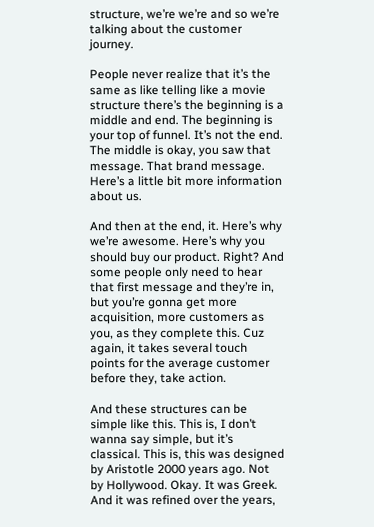structure, we’re we’re and so we’re talking about the customer journey.

People never realize that it’s the same as like telling like a movie structure there’s the beginning is a middle and end. The beginning is your top of funnel. It’s not the end. The middle is okay, you saw that message. That brand message. Here’s a little bit more information about us.

And then at the end, it. Here’s why we’re awesome. Here’s why you should buy our product. Right? And some people only need to hear that first message and they’re in, but you’re gonna get more acquisition, more customers as you, as they complete this. Cuz again, it takes several touch points for the average customer before they, take action.

And these structures can be simple like this. This is, I don’t wanna say simple, but it’s classical. This is, this was designed by Aristotle 2000 years ago. Not by Hollywood. Okay. It was Greek. And it was refined over the years,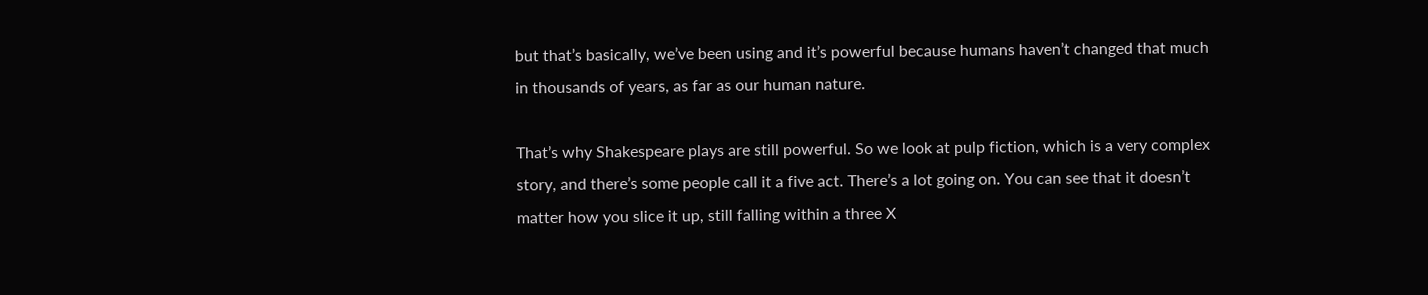but that’s basically, we’ve been using and it’s powerful because humans haven’t changed that much in thousands of years, as far as our human nature.

That’s why Shakespeare plays are still powerful. So we look at pulp fiction, which is a very complex story, and there’s some people call it a five act. There’s a lot going on. You can see that it doesn’t matter how you slice it up, still falling within a three X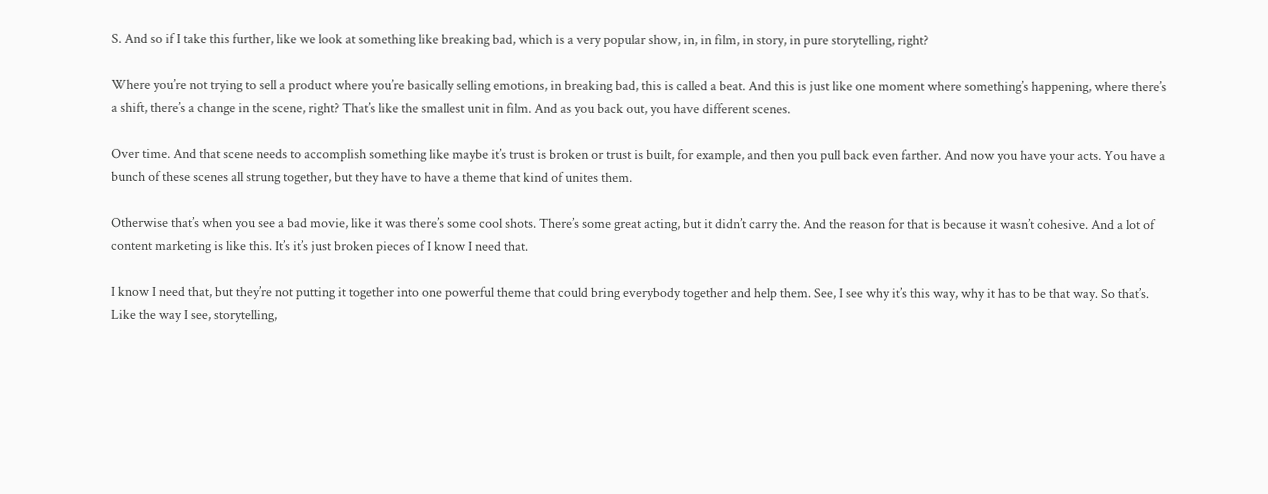S. And so if I take this further, like we look at something like breaking bad, which is a very popular show, in, in film, in story, in pure storytelling, right?

Where you’re not trying to sell a product where you’re basically selling emotions, in breaking bad, this is called a beat. And this is just like one moment where something’s happening, where there’s a shift, there’s a change in the scene, right? That’s like the smallest unit in film. And as you back out, you have different scenes.

Over time. And that scene needs to accomplish something like maybe it’s trust is broken or trust is built, for example, and then you pull back even farther. And now you have your acts. You have a bunch of these scenes all strung together, but they have to have a theme that kind of unites them.

Otherwise that’s when you see a bad movie, like it was there’s some cool shots. There’s some great acting, but it didn’t carry the. And the reason for that is because it wasn’t cohesive. And a lot of content marketing is like this. It’s it’s just broken pieces of I know I need that.

I know I need that, but they’re not putting it together into one powerful theme that could bring everybody together and help them. See, I see why it’s this way, why it has to be that way. So that’s. Like the way I see, storytelling,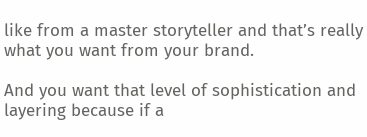like from a master storyteller and that’s really what you want from your brand.

And you want that level of sophistication and layering because if a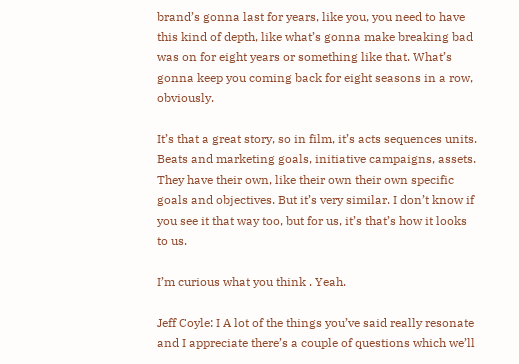brand’s gonna last for years, like you, you need to have this kind of depth, like what’s gonna make breaking bad was on for eight years or something like that. What’s gonna keep you coming back for eight seasons in a row, obviously.

It’s that a great story, so in film, it’s acts sequences units. Beats and marketing goals, initiative campaigns, assets. They have their own, like their own their own specific goals and objectives. But it’s very similar. I don’t know if you see it that way too, but for us, it’s that’s how it looks to us.

I’m curious what you think . Yeah.

Jeff Coyle: I A lot of the things you’ve said really resonate and I appreciate there’s a couple of questions which we’ll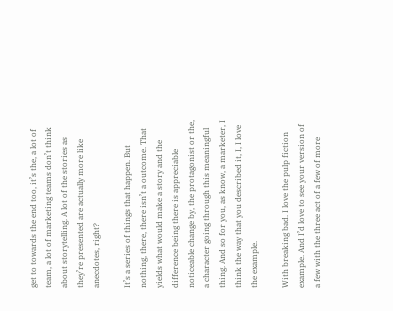get to towards the end too, it’s the, a lot of team, a lot of marketing teams don’t think about storytelling. A lot of the stories as they’re presented are actually more like anecdotes, right?

It’s a series of things that happen. But nothing, there, there isn’t a outcome. That yields what would make a story and the difference being there is appreciable noticeable change by, the protagonist or the, a character going through this meaningful thing. And so for you, as know, a marketer, I think the way that you described it, I, I love the example.

With breaking bad. I love the pulp fiction example. And I’d love to see your version of a few with the three act of a few of more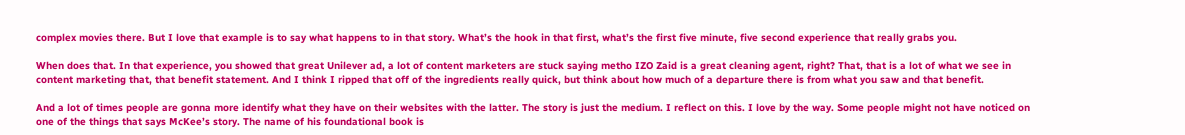complex movies there. But I love that example is to say what happens to in that story. What’s the hook in that first, what’s the first five minute, five second experience that really grabs you.

When does that. In that experience, you showed that great Unilever ad, a lot of content marketers are stuck saying metho IZO Zaid is a great cleaning agent, right? That, that is a lot of what we see in content marketing that, that benefit statement. And I think I ripped that off of the ingredients really quick, but think about how much of a departure there is from what you saw and that benefit.

And a lot of times people are gonna more identify what they have on their websites with the latter. The story is just the medium. I reflect on this. I love by the way. Some people might not have noticed on one of the things that says McKee’s story. The name of his foundational book is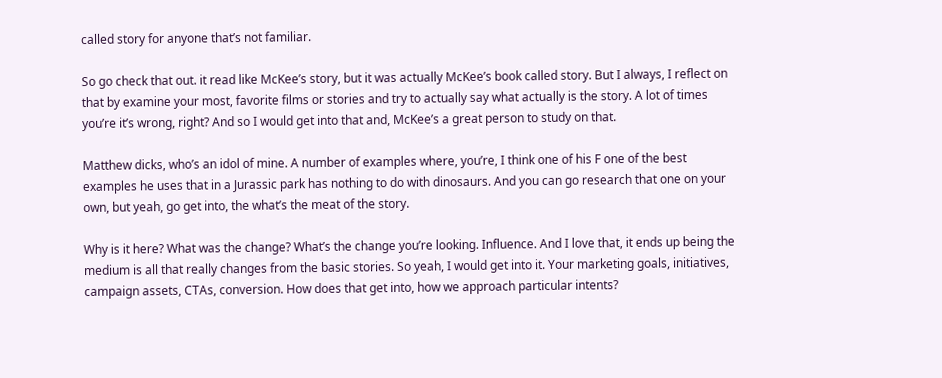called story for anyone that’s not familiar.

So go check that out. it read like McKee’s story, but it was actually McKee’s book called story. But I always, I reflect on that by examine your most, favorite films or stories and try to actually say what actually is the story. A lot of times you’re it’s wrong, right? And so I would get into that and, McKee’s a great person to study on that.

Matthew dicks, who’s an idol of mine. A number of examples where, you’re, I think one of his F one of the best examples he uses that in a Jurassic park has nothing to do with dinosaurs. And you can go research that one on your own, but yeah, go get into, the what’s the meat of the story.

Why is it here? What was the change? What’s the change you’re looking. Influence. And I love that, it ends up being the medium is all that really changes from the basic stories. So yeah, I would get into it. Your marketing goals, initiatives, campaign assets, CTAs, conversion. How does that get into, how we approach particular intents?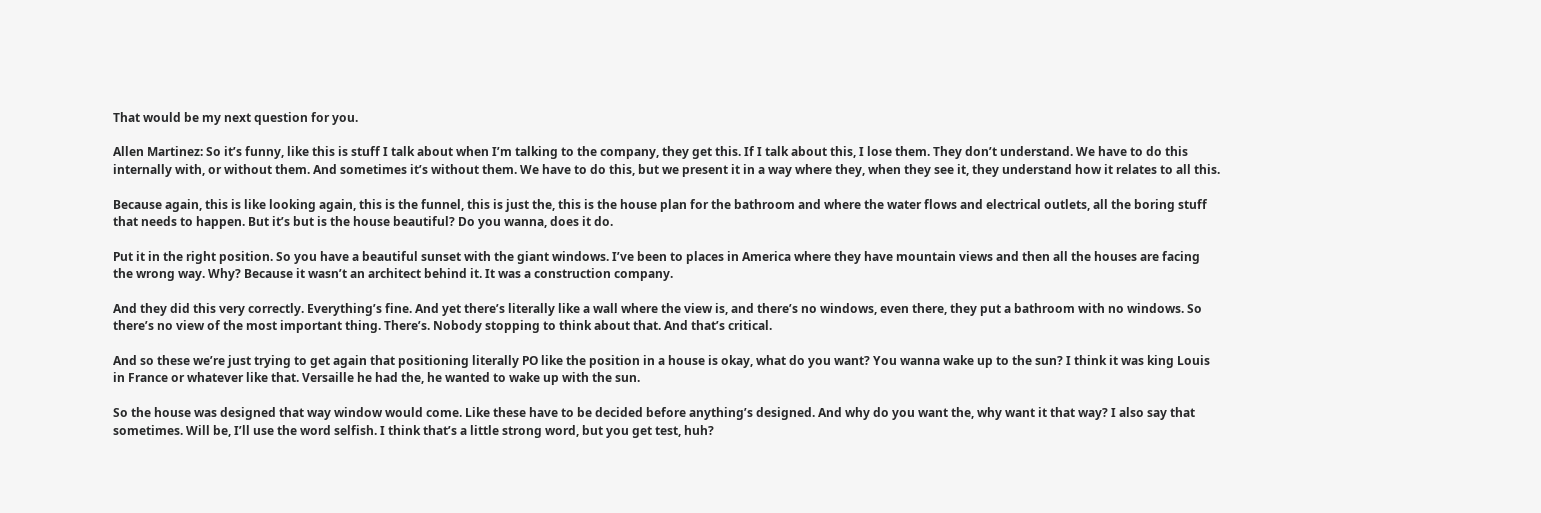That would be my next question for you.

Allen Martinez: So it’s funny, like this is stuff I talk about when I’m talking to the company, they get this. If I talk about this, I lose them. They don’t understand. We have to do this internally with, or without them. And sometimes it’s without them. We have to do this, but we present it in a way where they, when they see it, they understand how it relates to all this.

Because again, this is like looking again, this is the funnel, this is just the, this is the house plan for the bathroom and where the water flows and electrical outlets, all the boring stuff that needs to happen. But it’s but is the house beautiful? Do you wanna, does it do.

Put it in the right position. So you have a beautiful sunset with the giant windows. I’ve been to places in America where they have mountain views and then all the houses are facing the wrong way. Why? Because it wasn’t an architect behind it. It was a construction company.

And they did this very correctly. Everything’s fine. And yet there’s literally like a wall where the view is, and there’s no windows, even there, they put a bathroom with no windows. So there’s no view of the most important thing. There’s. Nobody stopping to think about that. And that’s critical.

And so these we’re just trying to get again that positioning literally PO like the position in a house is okay, what do you want? You wanna wake up to the sun? I think it was king Louis in France or whatever like that. Versaille he had the, he wanted to wake up with the sun.

So the house was designed that way window would come. Like these have to be decided before anything’s designed. And why do you want the, why want it that way? I also say that sometimes. Will be, I’ll use the word selfish. I think that’s a little strong word, but you get test, huh?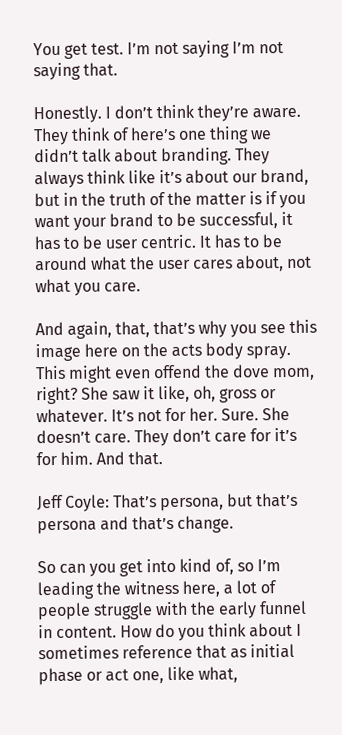You get test. I’m not saying I’m not saying that.

Honestly. I don’t think they’re aware. They think of here’s one thing we didn’t talk about branding. They always think like it’s about our brand, but in the truth of the matter is if you want your brand to be successful, it has to be user centric. It has to be around what the user cares about, not what you care.

And again, that, that’s why you see this image here on the acts body spray. This might even offend the dove mom, right? She saw it like, oh, gross or whatever. It’s not for her. Sure. She doesn’t care. They don’t care for it’s for him. And that.

Jeff Coyle: That’s persona, but that’s persona and that’s change.

So can you get into kind of, so I’m leading the witness here, a lot of people struggle with the early funnel in content. How do you think about I sometimes reference that as initial phase or act one, like what,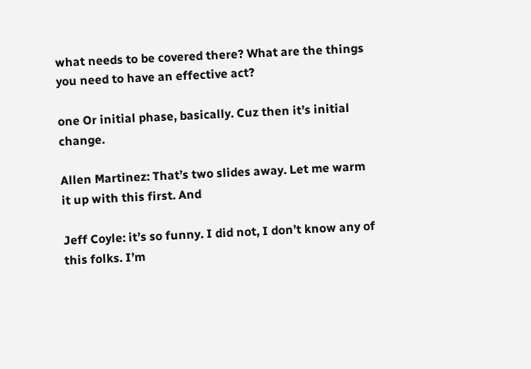what needs to be covered there? What are the things you need to have an effective act?

one Or initial phase, basically. Cuz then it’s initial change.

Allen Martinez: That’s two slides away. Let me warm it up with this first. And

Jeff Coyle: it’s so funny. I did not, I don’t know any of this folks. I’m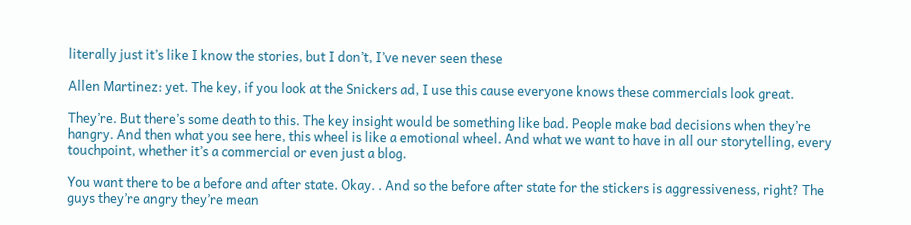literally just it’s like I know the stories, but I don’t, I’ve never seen these

Allen Martinez: yet. The key, if you look at the Snickers ad, I use this cause everyone knows these commercials look great.

They’re. But there’s some death to this. The key insight would be something like bad. People make bad decisions when they’re hangry. And then what you see here, this wheel is like a emotional wheel. And what we want to have in all our storytelling, every touchpoint, whether it’s a commercial or even just a blog.

You want there to be a before and after state. Okay. . And so the before after state for the stickers is aggressiveness, right? The guys they’re angry they’re mean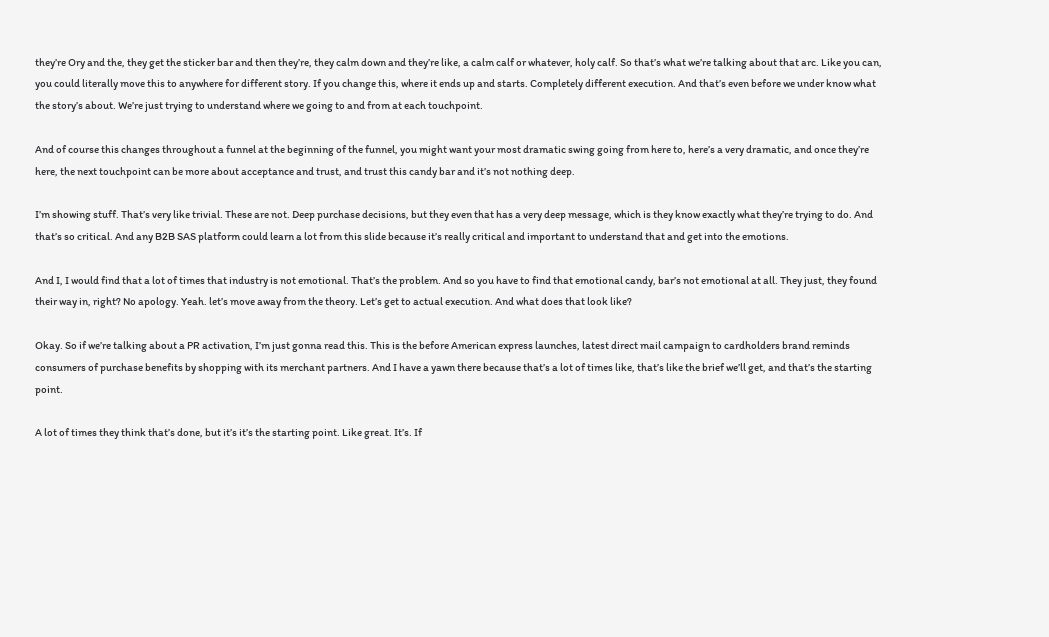they’re Ory and the, they get the sticker bar and then they’re, they calm down and they’re like, a calm calf or whatever, holy calf. So that’s what we’re talking about that arc. Like you can, you could literally move this to anywhere for different story. If you change this, where it ends up and starts. Completely different execution. And that’s even before we under know what the story’s about. We’re just trying to understand where we going to and from at each touchpoint.

And of course this changes throughout a funnel at the beginning of the funnel, you might want your most dramatic swing going from here to, here’s a very dramatic, and once they’re here, the next touchpoint can be more about acceptance and trust, and trust this candy bar and it’s not nothing deep.

I’m showing stuff. That’s very like trivial. These are not. Deep purchase decisions, but they even that has a very deep message, which is they know exactly what they’re trying to do. And that’s so critical. And any B2B SAS platform could learn a lot from this slide because it’s really critical and important to understand that and get into the emotions.

And I, I would find that a lot of times that industry is not emotional. That’s the problem. And so you have to find that emotional candy, bar’s not emotional at all. They just, they found their way in, right? No apology. Yeah. let’s move away from the theory. Let’s get to actual execution. And what does that look like?

Okay. So if we’re talking about a PR activation, I’m just gonna read this. This is the before American express launches, latest direct mail campaign to cardholders brand reminds consumers of purchase benefits by shopping with its merchant partners. And I have a yawn there because that’s a lot of times like, that’s like the brief we’ll get, and that’s the starting point.

A lot of times they think that’s done, but it’s it’s the starting point. Like great. It’s. If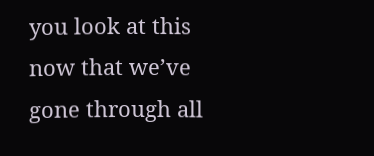you look at this now that we’ve gone through all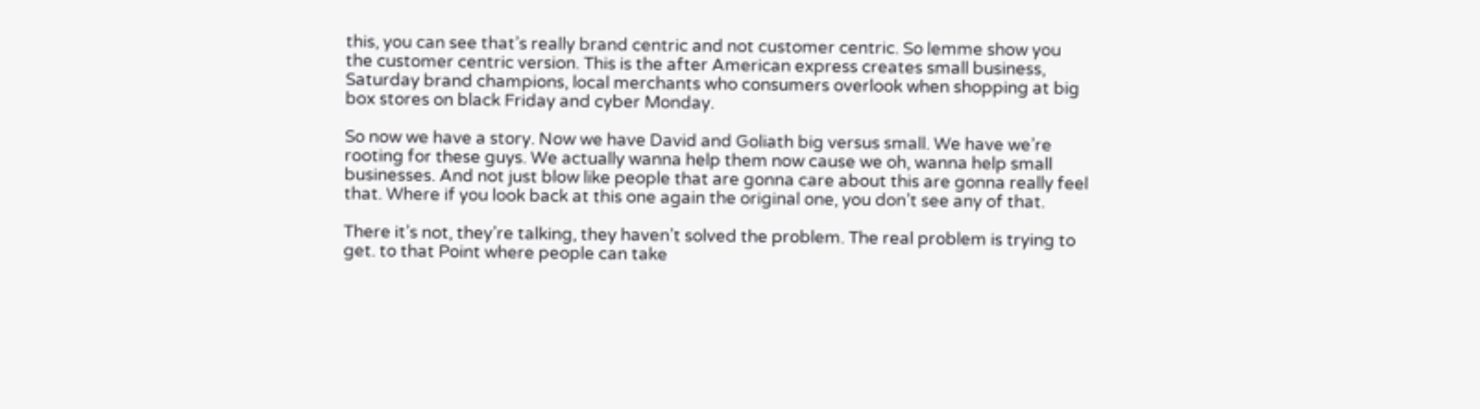this, you can see that’s really brand centric and not customer centric. So lemme show you the customer centric version. This is the after American express creates small business, Saturday brand champions, local merchants who consumers overlook when shopping at big box stores on black Friday and cyber Monday.

So now we have a story. Now we have David and Goliath big versus small. We have we’re rooting for these guys. We actually wanna help them now cause we oh, wanna help small businesses. And not just blow like people that are gonna care about this are gonna really feel that. Where if you look back at this one again the original one, you don’t see any of that.

There it’s not, they’re talking, they haven’t solved the problem. The real problem is trying to get. to that Point where people can take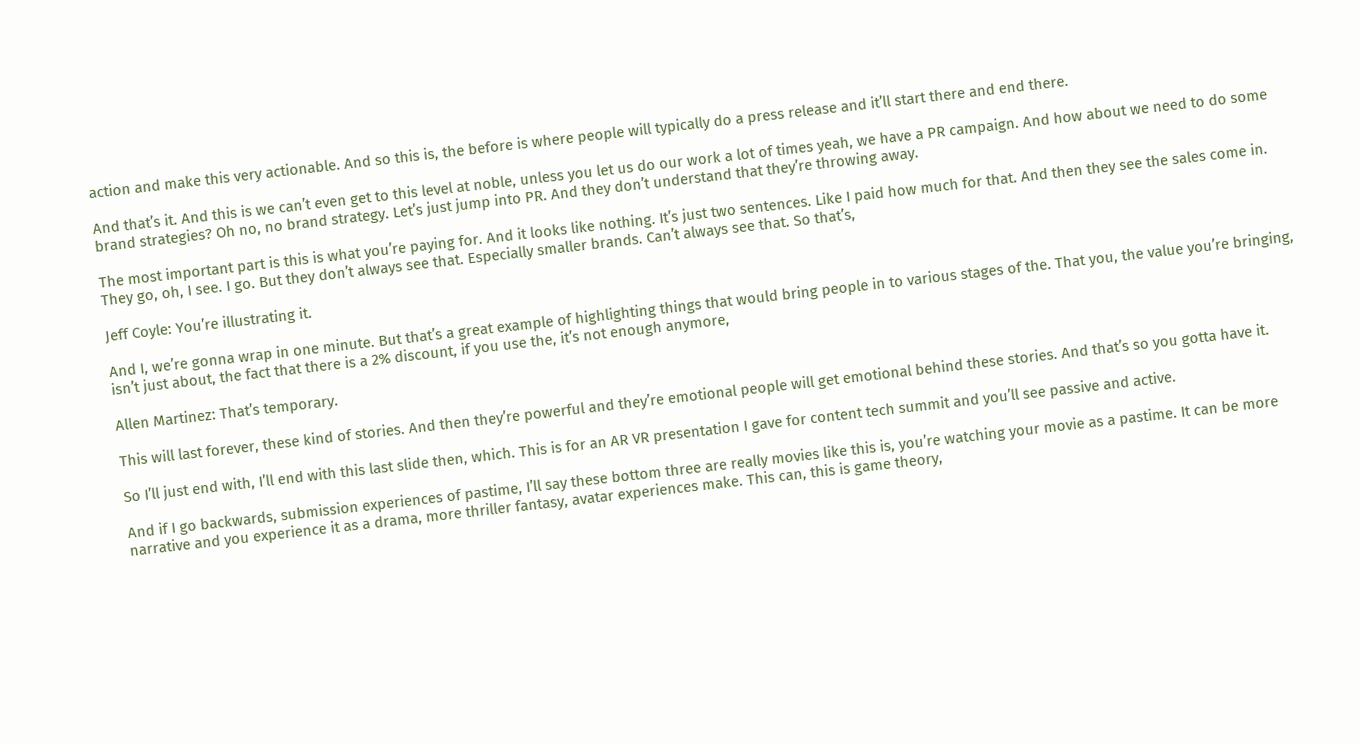action and make this very actionable. And so this is, the before is where people will typically do a press release and it’ll start there and end there.

And that’s it. And this is we can’t even get to this level at noble, unless you let us do our work a lot of times yeah, we have a PR campaign. And how about we need to do some brand strategies? Oh no, no brand strategy. Let’s just jump into PR. And they don’t understand that they’re throwing away.

The most important part is this is what you’re paying for. And it looks like nothing. It’s just two sentences. Like I paid how much for that. And then they see the sales come in. They go, oh, I see. I go. But they don’t always see that. Especially smaller brands. Can’t always see that. So that’s,

Jeff Coyle: You’re illustrating it.

And I, we’re gonna wrap in one minute. But that’s a great example of highlighting things that would bring people in to various stages of the. That you, the value you’re bringing, isn’t just about, the fact that there is a 2% discount, if you use the, it’s not enough anymore,

Allen Martinez: That’s temporary.

This will last forever, these kind of stories. And then they’re powerful and they’re emotional people will get emotional behind these stories. And that’s so you gotta have it.

So I’ll just end with, I’ll end with this last slide then, which. This is for an AR VR presentation I gave for content tech summit and you’ll see passive and active.

And if I go backwards, submission experiences of pastime, I’ll say these bottom three are really movies like this is, you’re watching your movie as a pastime. It can be more narrative and you experience it as a drama, more thriller fantasy, avatar experiences make. This can, this is game theory,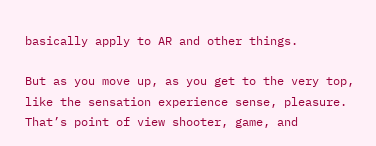basically apply to AR and other things.

But as you move up, as you get to the very top, like the sensation experience sense, pleasure. That’s point of view shooter, game, and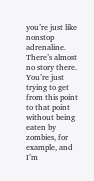you’re just like nonstop adrenaline. There’s almost no story there. You’re just trying to get from this point to that point without being eaten by zombies, for example, and I’m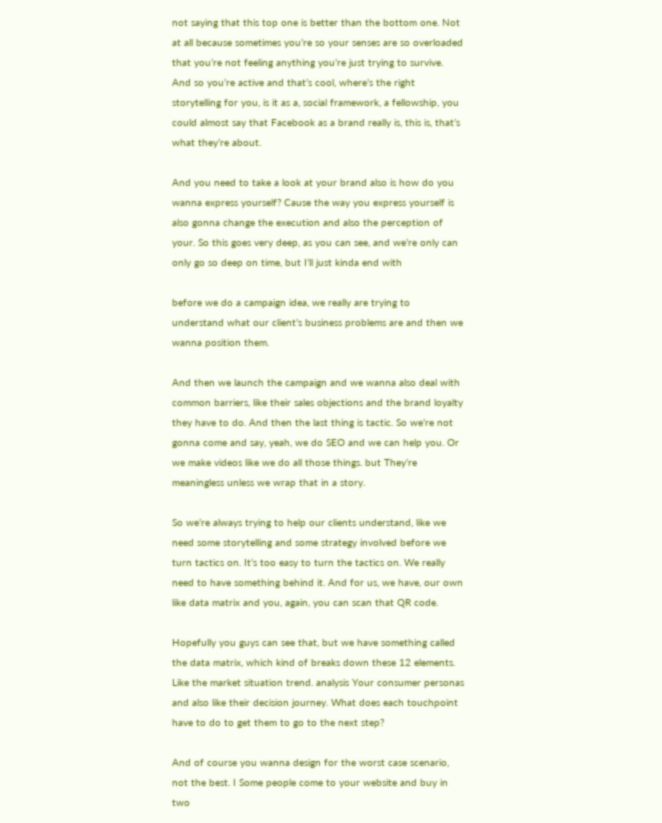not saying that this top one is better than the bottom one. Not at all because sometimes you’re so your senses are so overloaded that you’re not feeling anything you’re just trying to survive. And so you’re active and that’s cool, where’s the right storytelling for you, is it as a, social framework, a fellowship, you could almost say that Facebook as a brand really is, this is, that’s what they’re about.

And you need to take a look at your brand also is how do you wanna express yourself? Cause the way you express yourself is also gonna change the execution and also the perception of your. So this goes very deep, as you can see, and we’re only can only go so deep on time, but I’ll just kinda end with

before we do a campaign idea, we really are trying to understand what our client’s business problems are and then we wanna position them.

And then we launch the campaign and we wanna also deal with common barriers, like their sales objections and the brand loyalty they have to do. And then the last thing is tactic. So we’re not gonna come and say, yeah, we do SEO and we can help you. Or we make videos like we do all those things. but They’re meaningless unless we wrap that in a story.

So we’re always trying to help our clients understand, like we need some storytelling and some strategy involved before we turn tactics on. It’s too easy to turn the tactics on. We really need to have something behind it. And for us, we have, our own like data matrix and you, again, you can scan that QR code.

Hopefully you guys can see that, but we have something called the data matrix, which kind of breaks down these 12 elements. Like the market situation trend. analysis Your consumer personas and also like their decision journey. What does each touchpoint have to do to get them to go to the next step?

And of course you wanna design for the worst case scenario, not the best. I Some people come to your website and buy in two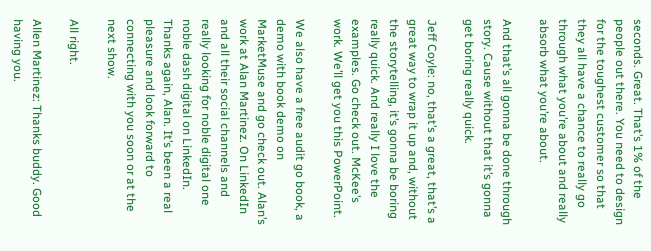seconds. Great. That’s 1% of the people out there. You need to design for the toughest customer so that they all have a chance to really go through what you’re about and really absorb what you’re about.

And that’s all gonna be done through story. Cause without that it’s gonna get boring really quick.

Jeff Coyle: no, that’s a great, that’s a great way to wrap it up and, without the storytelling, it’s gonna be boring really quick. And really I love the examples. Go check out. McKee’s work. We’ll get you this PowerPoint.

We also have a free audit go book, a demo with book demo on MarketMuse and go check out. Alan’s work at Alan Martinez. On LinkedIn and all their social channels and really looking for noble digital one noble dash digital on LinkedIn. Thanks again, Alan. It’s been a real pleasure and look forward to connecting with you soon or at the next show.

All right.

Allen Martinez: Thanks buddy. Good having you.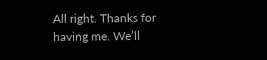All right. Thanks for having me. We’ll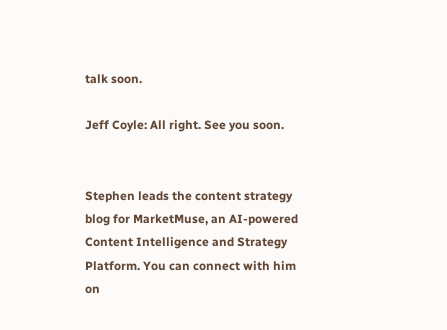talk soon.

Jeff Coyle: All right. See you soon.


Stephen leads the content strategy blog for MarketMuse, an AI-powered Content Intelligence and Strategy Platform. You can connect with him on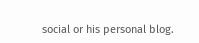social or his personal blog.